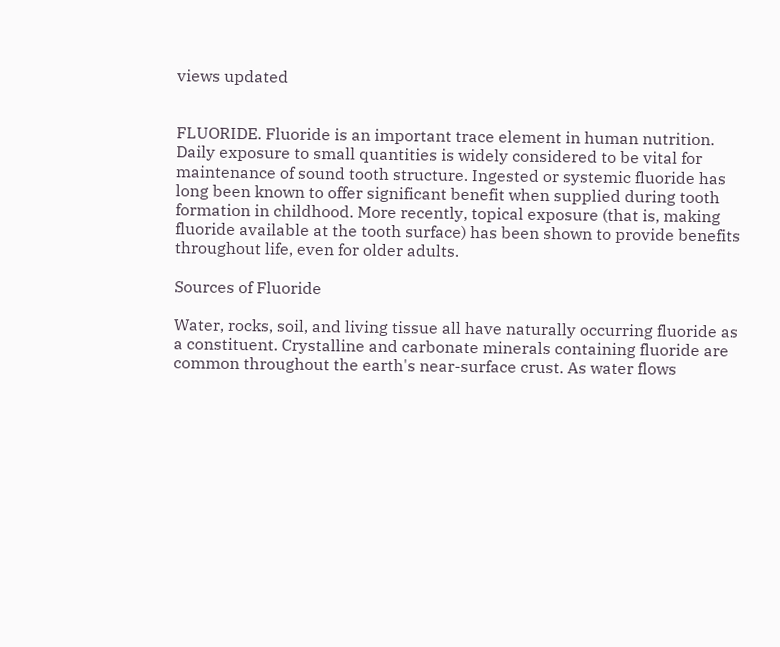views updated


FLUORIDE. Fluoride is an important trace element in human nutrition. Daily exposure to small quantities is widely considered to be vital for maintenance of sound tooth structure. Ingested or systemic fluoride has long been known to offer significant benefit when supplied during tooth formation in childhood. More recently, topical exposure (that is, making fluoride available at the tooth surface) has been shown to provide benefits throughout life, even for older adults.

Sources of Fluoride

Water, rocks, soil, and living tissue all have naturally occurring fluoride as a constituent. Crystalline and carbonate minerals containing fluoride are common throughout the earth's near-surface crust. As water flows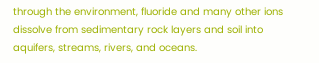through the environment, fluoride and many other ions dissolve from sedimentary rock layers and soil into aquifers, streams, rivers, and oceans.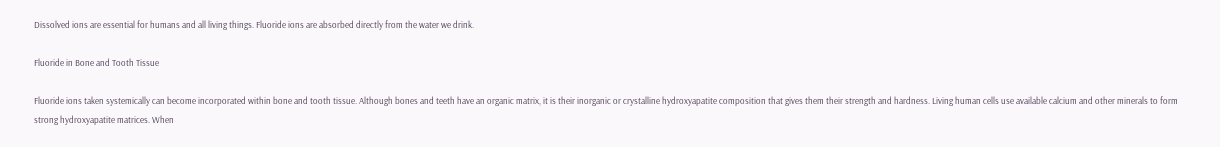Dissolved ions are essential for humans and all living things. Fluoride ions are absorbed directly from the water we drink.

Fluoride in Bone and Tooth Tissue

Fluoride ions taken systemically can become incorporated within bone and tooth tissue. Although bones and teeth have an organic matrix, it is their inorganic or crystalline hydroxyapatite composition that gives them their strength and hardness. Living human cells use available calcium and other minerals to form strong hydroxyapatite matrices. When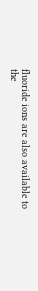fluoride ions are also available to the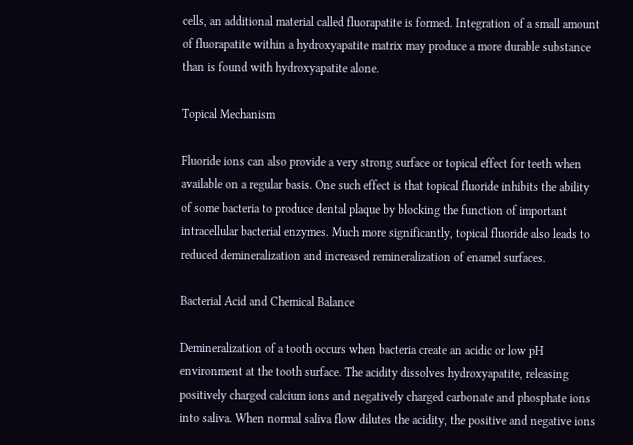cells, an additional material called fluorapatite is formed. Integration of a small amount of fluorapatite within a hydroxyapatite matrix may produce a more durable substance than is found with hydroxyapatite alone.

Topical Mechanism

Fluoride ions can also provide a very strong surface or topical effect for teeth when available on a regular basis. One such effect is that topical fluoride inhibits the ability of some bacteria to produce dental plaque by blocking the function of important intracellular bacterial enzymes. Much more significantly, topical fluoride also leads to reduced demineralization and increased remineralization of enamel surfaces.

Bacterial Acid and Chemical Balance

Demineralization of a tooth occurs when bacteria create an acidic or low pH environment at the tooth surface. The acidity dissolves hydroxyapatite, releasing positively charged calcium ions and negatively charged carbonate and phosphate ions into saliva. When normal saliva flow dilutes the acidity, the positive and negative ions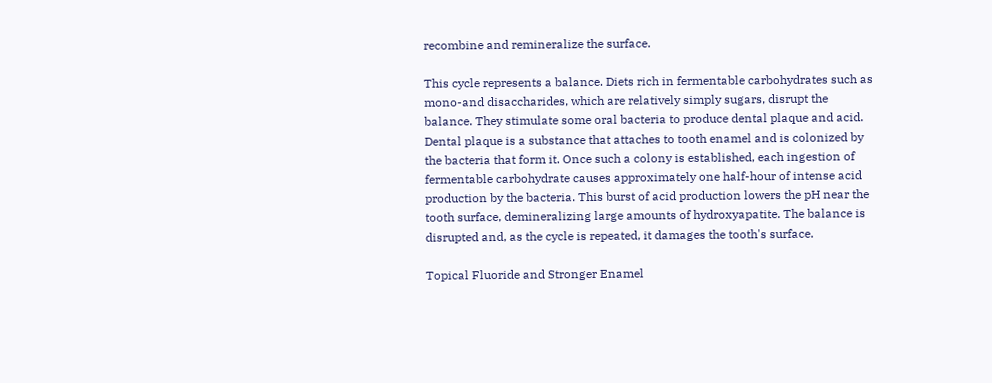recombine and remineralize the surface.

This cycle represents a balance. Diets rich in fermentable carbohydrates such as mono-and disaccharides, which are relatively simply sugars, disrupt the balance. They stimulate some oral bacteria to produce dental plaque and acid. Dental plaque is a substance that attaches to tooth enamel and is colonized by the bacteria that form it. Once such a colony is established, each ingestion of fermentable carbohydrate causes approximately one half-hour of intense acid production by the bacteria. This burst of acid production lowers the pH near the tooth surface, demineralizing large amounts of hydroxyapatite. The balance is disrupted and, as the cycle is repeated, it damages the tooth's surface.

Topical Fluoride and Stronger Enamel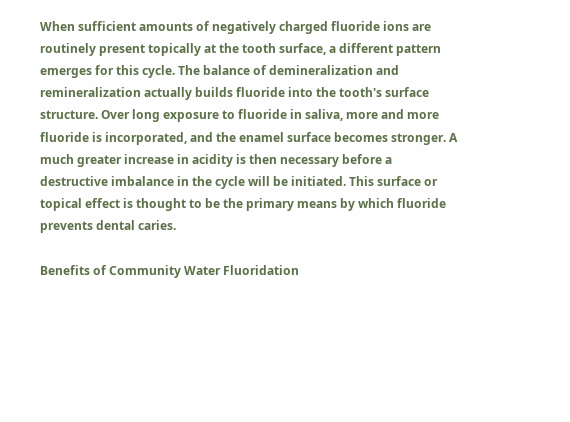When sufficient amounts of negatively charged fluoride ions are routinely present topically at the tooth surface, a different pattern emerges for this cycle. The balance of demineralization and remineralization actually builds fluoride into the tooth's surface structure. Over long exposure to fluoride in saliva, more and more fluoride is incorporated, and the enamel surface becomes stronger. A much greater increase in acidity is then necessary before a destructive imbalance in the cycle will be initiated. This surface or topical effect is thought to be the primary means by which fluoride prevents dental caries.

Benefits of Community Water Fluoridation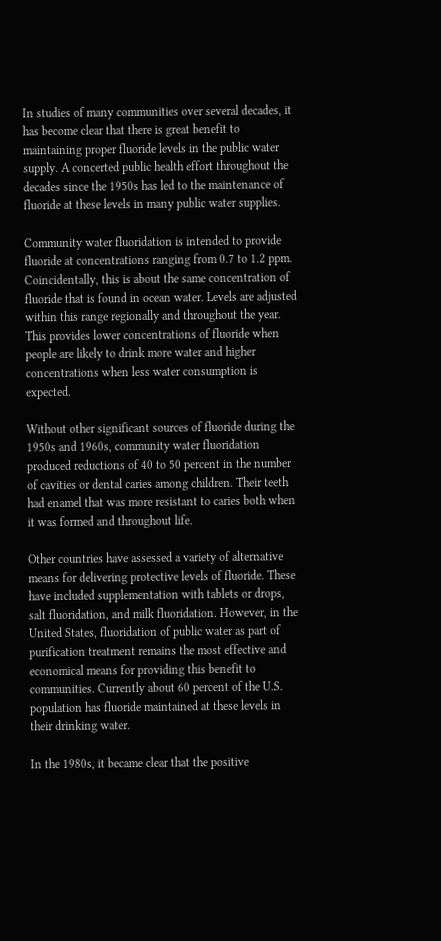In studies of many communities over several decades, it has become clear that there is great benefit to maintaining proper fluoride levels in the public water supply. A concerted public health effort throughout the decades since the 1950s has led to the maintenance of fluoride at these levels in many public water supplies.

Community water fluoridation is intended to provide fluoride at concentrations ranging from 0.7 to 1.2 ppm. Coincidentally, this is about the same concentration of fluoride that is found in ocean water. Levels are adjusted within this range regionally and throughout the year. This provides lower concentrations of fluoride when people are likely to drink more water and higher concentrations when less water consumption is expected.

Without other significant sources of fluoride during the 1950s and 1960s, community water fluoridation produced reductions of 40 to 50 percent in the number of cavities or dental caries among children. Their teeth had enamel that was more resistant to caries both when it was formed and throughout life.

Other countries have assessed a variety of alternative means for delivering protective levels of fluoride. These have included supplementation with tablets or drops, salt fluoridation, and milk fluoridation. However, in the United States, fluoridation of public water as part of purification treatment remains the most effective and economical means for providing this benefit to communities. Currently about 60 percent of the U.S. population has fluoride maintained at these levels in their drinking water.

In the 1980s, it became clear that the positive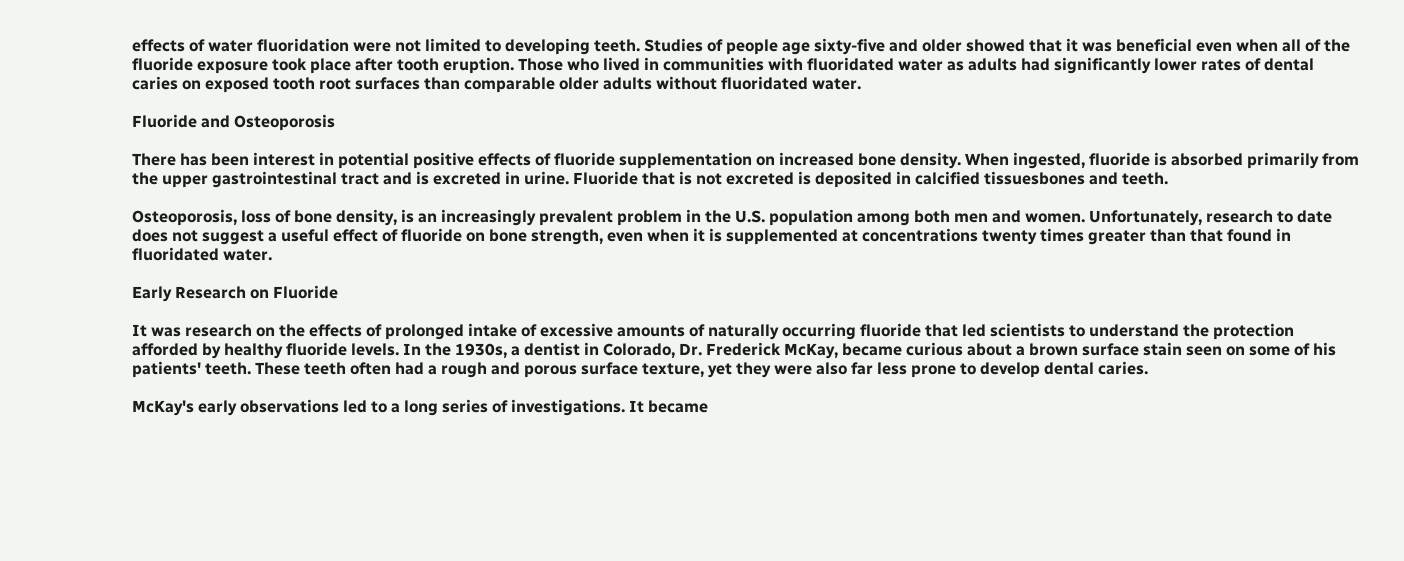effects of water fluoridation were not limited to developing teeth. Studies of people age sixty-five and older showed that it was beneficial even when all of the fluoride exposure took place after tooth eruption. Those who lived in communities with fluoridated water as adults had significantly lower rates of dental caries on exposed tooth root surfaces than comparable older adults without fluoridated water.

Fluoride and Osteoporosis

There has been interest in potential positive effects of fluoride supplementation on increased bone density. When ingested, fluoride is absorbed primarily from the upper gastrointestinal tract and is excreted in urine. Fluoride that is not excreted is deposited in calcified tissuesbones and teeth.

Osteoporosis, loss of bone density, is an increasingly prevalent problem in the U.S. population among both men and women. Unfortunately, research to date does not suggest a useful effect of fluoride on bone strength, even when it is supplemented at concentrations twenty times greater than that found in fluoridated water.

Early Research on Fluoride

It was research on the effects of prolonged intake of excessive amounts of naturally occurring fluoride that led scientists to understand the protection afforded by healthy fluoride levels. In the 1930s, a dentist in Colorado, Dr. Frederick McKay, became curious about a brown surface stain seen on some of his patients' teeth. These teeth often had a rough and porous surface texture, yet they were also far less prone to develop dental caries.

McKay's early observations led to a long series of investigations. It became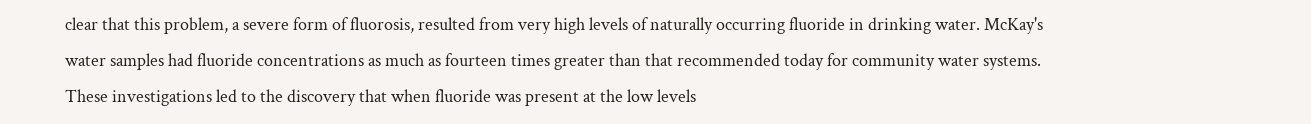clear that this problem, a severe form of fluorosis, resulted from very high levels of naturally occurring fluoride in drinking water. McKay's water samples had fluoride concentrations as much as fourteen times greater than that recommended today for community water systems. These investigations led to the discovery that when fluoride was present at the low levels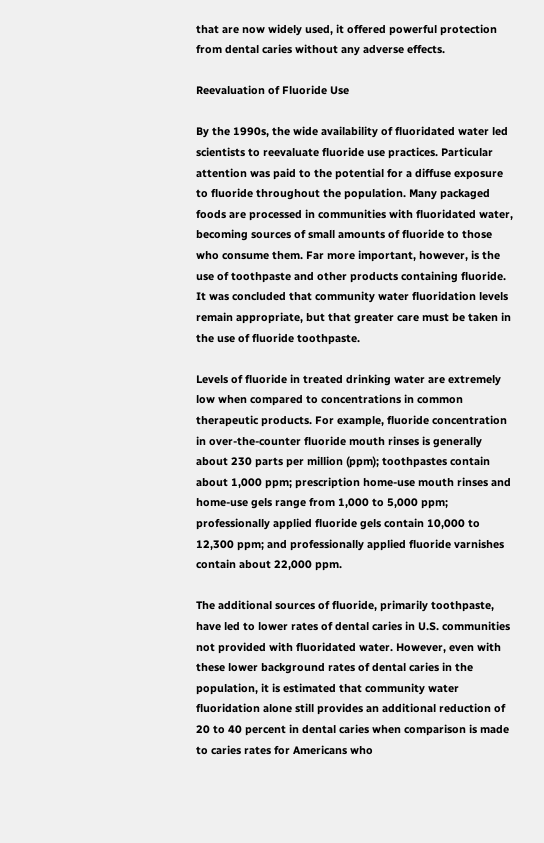that are now widely used, it offered powerful protection from dental caries without any adverse effects.

Reevaluation of Fluoride Use

By the 1990s, the wide availability of fluoridated water led scientists to reevaluate fluoride use practices. Particular attention was paid to the potential for a diffuse exposure to fluoride throughout the population. Many packaged foods are processed in communities with fluoridated water, becoming sources of small amounts of fluoride to those who consume them. Far more important, however, is the use of toothpaste and other products containing fluoride. It was concluded that community water fluoridation levels remain appropriate, but that greater care must be taken in the use of fluoride toothpaste.

Levels of fluoride in treated drinking water are extremely low when compared to concentrations in common therapeutic products. For example, fluoride concentration in over-the-counter fluoride mouth rinses is generally about 230 parts per million (ppm); toothpastes contain about 1,000 ppm; prescription home-use mouth rinses and home-use gels range from 1,000 to 5,000 ppm; professionally applied fluoride gels contain 10,000 to 12,300 ppm; and professionally applied fluoride varnishes contain about 22,000 ppm.

The additional sources of fluoride, primarily toothpaste, have led to lower rates of dental caries in U.S. communities not provided with fluoridated water. However, even with these lower background rates of dental caries in the population, it is estimated that community water fluoridation alone still provides an additional reduction of 20 to 40 percent in dental caries when comparison is made to caries rates for Americans who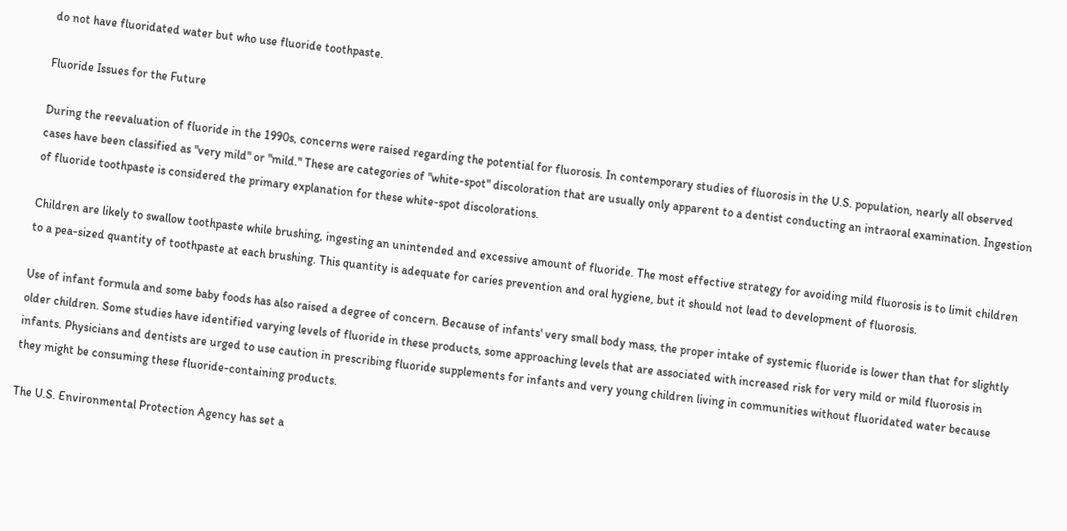do not have fluoridated water but who use fluoride toothpaste.

Fluoride Issues for the Future

During the reevaluation of fluoride in the 1990s, concerns were raised regarding the potential for fluorosis. In contemporary studies of fluorosis in the U.S. population, nearly all observed cases have been classified as "very mild" or "mild." These are categories of "white-spot" discoloration that are usually only apparent to a dentist conducting an intraoral examination. Ingestion of fluoride toothpaste is considered the primary explanation for these white-spot discolorations.

Children are likely to swallow toothpaste while brushing, ingesting an unintended and excessive amount of fluoride. The most effective strategy for avoiding mild fluorosis is to limit children to a pea-sized quantity of toothpaste at each brushing. This quantity is adequate for caries prevention and oral hygiene, but it should not lead to development of fluorosis.

Use of infant formula and some baby foods has also raised a degree of concern. Because of infants' very small body mass, the proper intake of systemic fluoride is lower than that for slightly older children. Some studies have identified varying levels of fluoride in these products, some approaching levels that are associated with increased risk for very mild or mild fluorosis in infants. Physicians and dentists are urged to use caution in prescribing fluoride supplements for infants and very young children living in communities without fluoridated water because they might be consuming these fluoride-containing products.

The U.S. Environmental Protection Agency has set a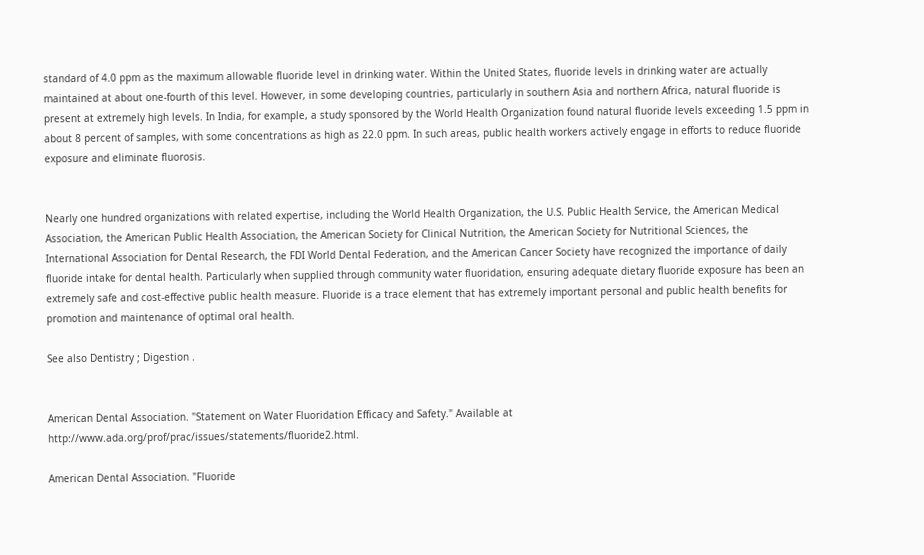standard of 4.0 ppm as the maximum allowable fluoride level in drinking water. Within the United States, fluoride levels in drinking water are actually maintained at about one-fourth of this level. However, in some developing countries, particularly in southern Asia and northern Africa, natural fluoride is present at extremely high levels. In India, for example, a study sponsored by the World Health Organization found natural fluoride levels exceeding 1.5 ppm in about 8 percent of samples, with some concentrations as high as 22.0 ppm. In such areas, public health workers actively engage in efforts to reduce fluoride exposure and eliminate fluorosis.


Nearly one hundred organizations with related expertise, including the World Health Organization, the U.S. Public Health Service, the American Medical Association, the American Public Health Association, the American Society for Clinical Nutrition, the American Society for Nutritional Sciences, the International Association for Dental Research, the FDI World Dental Federation, and the American Cancer Society have recognized the importance of daily fluoride intake for dental health. Particularly when supplied through community water fluoridation, ensuring adequate dietary fluoride exposure has been an extremely safe and cost-effective public health measure. Fluoride is a trace element that has extremely important personal and public health benefits for promotion and maintenance of optimal oral health.

See also Dentistry ; Digestion .


American Dental Association. "Statement on Water Fluoridation Efficacy and Safety." Available at http://www.ada.org/prof/prac/issues/statements/fluoride2.html.

American Dental Association. "Fluoride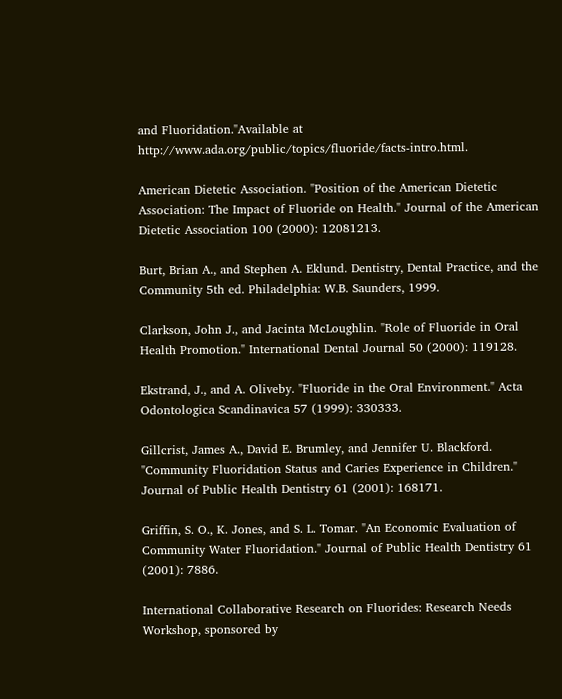and Fluoridation."Available at http://www.ada.org/public/topics/fluoride/facts-intro.html.

American Dietetic Association. "Position of the American Dietetic Association: The Impact of Fluoride on Health." Journal of the American Dietetic Association 100 (2000): 12081213.

Burt, Brian A., and Stephen A. Eklund. Dentistry, Dental Practice, and the Community 5th ed. Philadelphia: W.B. Saunders, 1999.

Clarkson, John J., and Jacinta McLoughlin. "Role of Fluoride in Oral Health Promotion." International Dental Journal 50 (2000): 119128.

Ekstrand, J., and A. Oliveby. "Fluoride in the Oral Environment." Acta Odontologica Scandinavica 57 (1999): 330333.

Gillcrist, James A., David E. Brumley, and Jennifer U. Blackford. "Community Fluoridation Status and Caries Experience in Children." Journal of Public Health Dentistry 61 (2001): 168171.

Griffin, S. O., K. Jones, and S. L. Tomar. "An Economic Evaluation of Community Water Fluoridation." Journal of Public Health Dentistry 61 (2001): 7886.

International Collaborative Research on Fluorides: Research Needs Workshop, sponsored by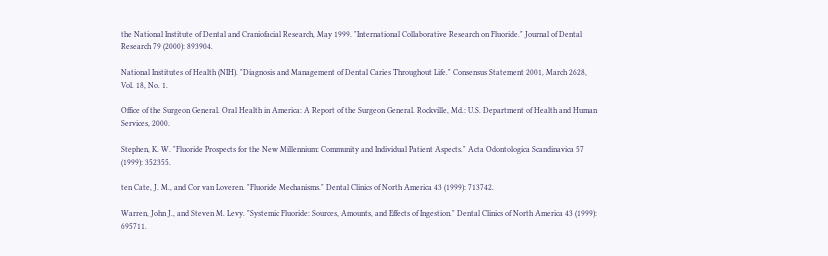the National Institute of Dental and Craniofacial Research, May 1999. "International Collaborative Research on Fluoride." Journal of Dental Research 79 (2000): 893904.

National Institutes of Health (NIH). "Diagnosis and Management of Dental Caries Throughout Life." Consensus Statement 2001, March 2628, Vol. 18, No. 1.

Office of the Surgeon General. Oral Health in America: A Report of the Surgeon General. Rockville, Md.: U.S. Department of Health and Human Services, 2000.

Stephen, K. W. "Fluoride Prospects for the New Millennium: Community and Individual Patient Aspects." Acta Odontologica Scandinavica 57 (1999): 352355.

ten Cate, J. M., and Cor van Loveren. "Fluoride Mechanisms." Dental Clinics of North America 43 (1999): 713742.

Warren, John J., and Steven M. Levy. "Systemic Fluoride: Sources, Amounts, and Effects of Ingestion." Dental Clinics of North America 43 (1999): 695711.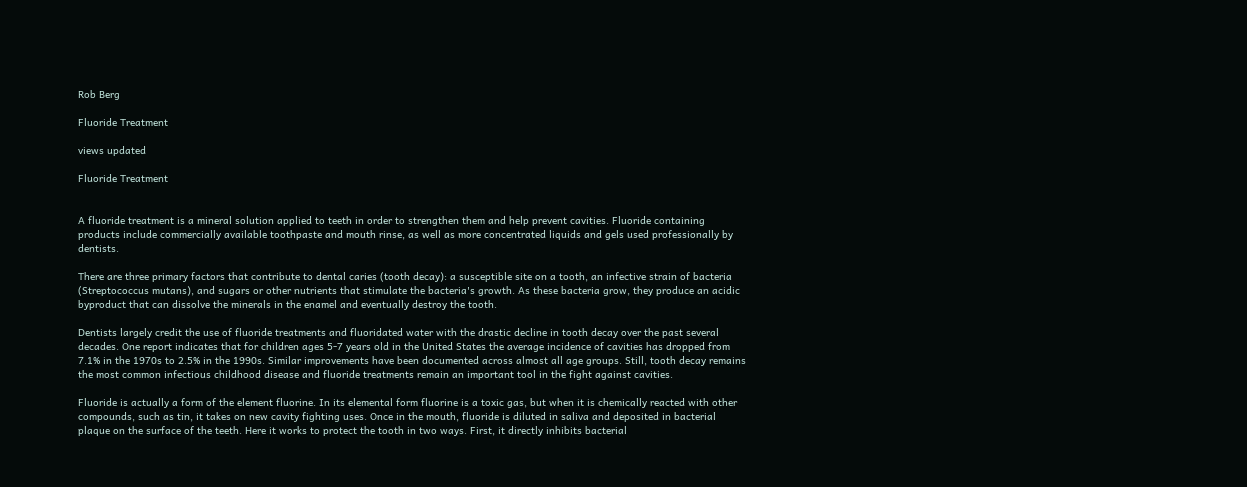Rob Berg

Fluoride Treatment

views updated

Fluoride Treatment


A fluoride treatment is a mineral solution applied to teeth in order to strengthen them and help prevent cavities. Fluoride containing products include commercially available toothpaste and mouth rinse, as well as more concentrated liquids and gels used professionally by dentists.

There are three primary factors that contribute to dental caries (tooth decay): a susceptible site on a tooth, an infective strain of bacteria (Streptococcus mutans), and sugars or other nutrients that stimulate the bacteria's growth. As these bacteria grow, they produce an acidic byproduct that can dissolve the minerals in the enamel and eventually destroy the tooth.

Dentists largely credit the use of fluoride treatments and fluoridated water with the drastic decline in tooth decay over the past several decades. One report indicates that for children ages 5-7 years old in the United States the average incidence of cavities has dropped from 7.1% in the 1970s to 2.5% in the 1990s. Similar improvements have been documented across almost all age groups. Still, tooth decay remains the most common infectious childhood disease and fluoride treatments remain an important tool in the fight against cavities.

Fluoride is actually a form of the element fluorine. In its elemental form fluorine is a toxic gas, but when it is chemically reacted with other compounds, such as tin, it takes on new cavity fighting uses. Once in the mouth, fluoride is diluted in saliva and deposited in bacterial plaque on the surface of the teeth. Here it works to protect the tooth in two ways. First, it directly inhibits bacterial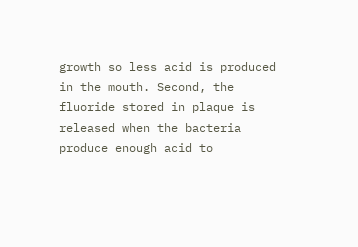growth so less acid is produced in the mouth. Second, the fluoride stored in plaque is released when the bacteria produce enough acid to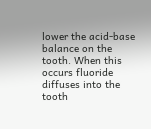lower the acid-base balance on the tooth. When this occurs fluoride diffuses into the tooth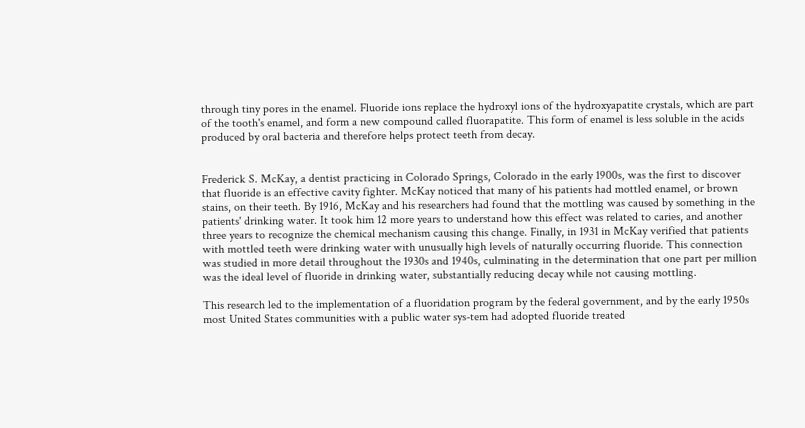through tiny pores in the enamel. Fluoride ions replace the hydroxyl ions of the hydroxyapatite crystals, which are part of the tooth's enamel, and form a new compound called fluorapatite. This form of enamel is less soluble in the acids produced by oral bacteria and therefore helps protect teeth from decay.


Frederick S. McKay, a dentist practicing in Colorado Springs, Colorado in the early 1900s, was the first to discover that fluoride is an effective cavity fighter. McKay noticed that many of his patients had mottled enamel, or brown stains, on their teeth. By 1916, McKay and his researchers had found that the mottling was caused by something in the patients' drinking water. It took him 12 more years to understand how this effect was related to caries, and another three years to recognize the chemical mechanism causing this change. Finally, in 1931 in McKay verified that patients with mottled teeth were drinking water with unusually high levels of naturally occurring fluoride. This connection was studied in more detail throughout the 1930s and 1940s, culminating in the determination that one part per million was the ideal level of fluoride in drinking water, substantially reducing decay while not causing mottling.

This research led to the implementation of a fluoridation program by the federal government, and by the early 1950s most United States communities with a public water sys-tem had adopted fluoride treated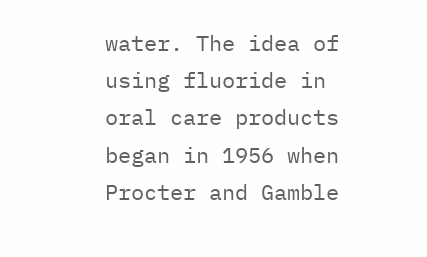water. The idea of using fluoride in oral care products began in 1956 when Procter and Gamble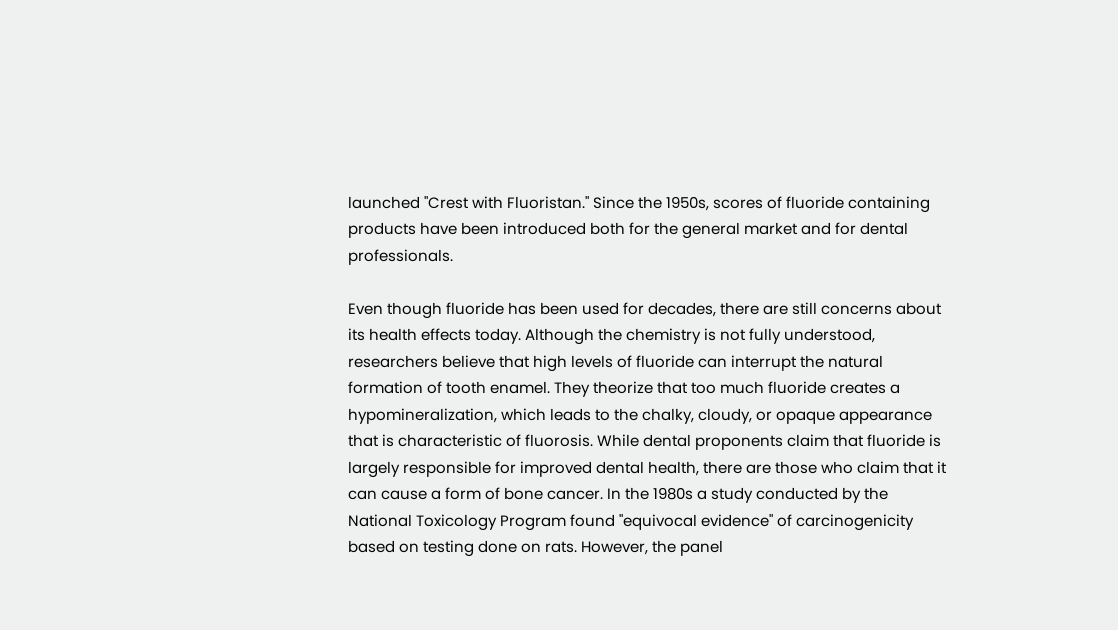launched "Crest with Fluoristan." Since the 1950s, scores of fluoride containing products have been introduced both for the general market and for dental professionals.

Even though fluoride has been used for decades, there are still concerns about its health effects today. Although the chemistry is not fully understood, researchers believe that high levels of fluoride can interrupt the natural formation of tooth enamel. They theorize that too much fluoride creates a hypomineralization, which leads to the chalky, cloudy, or opaque appearance that is characteristic of fluorosis. While dental proponents claim that fluoride is largely responsible for improved dental health, there are those who claim that it can cause a form of bone cancer. In the 1980s a study conducted by the National Toxicology Program found "equivocal evidence" of carcinogenicity based on testing done on rats. However, the panel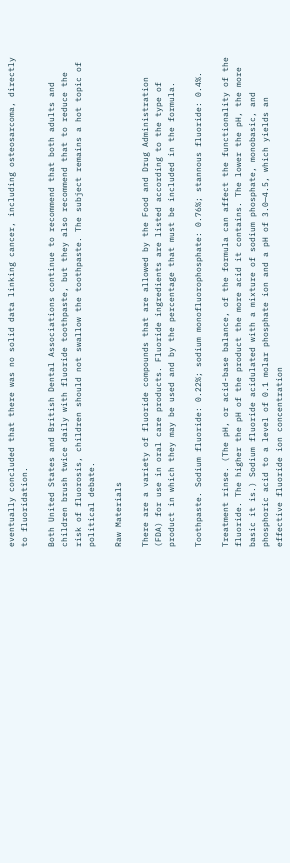eventually concluded that there was no solid data linking cancer, including osteosarcoma, directly to fluoridation.

Both United States and British Dental Associations continue to recommend that both adults and children brush twice daily with fluoride toothpaste, but they also recommend that to reduce the risk of fluorosis, children should not swallow the toothpaste. The subject remains a hot topic of political debate.

Raw Materials

There are a variety of fluoride compounds that are allowed by the Food and Drug Administration (FDA) for use in oral care products. Fluoride ingredients are listed according to the type of product in which they may be used and by the percentage that must be included in the formula.

Toothpaste. Sodium fluoride: 0.22%; sodium monofluorophosphate: 0.76%; stannous fluoride: 0.4%.

Treatment rinse. (The pH, or acid-base balance, of the formula can affect the functionality of the fluoride. The higher the pH of the product the more acid it contains. The lower the pH, the more basic it is.) Sodium fluoride acidulated with a mixture of sodium phosphate, monobasic, and phosphoric acid to a level of 0.1 molar phosphate ion and a pH of 3.0—4.5, which yields an effective fluoride ion concentration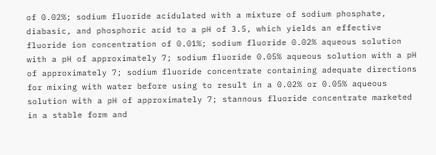of 0.02%; sodium fluoride acidulated with a mixture of sodium phosphate, diabasic, and phosphoric acid to a pH of 3.5, which yields an effective fluoride ion concentration of 0.01%; sodium fluoride 0.02% aqueous solution with a pH of approximately 7; sodium fluoride 0.05% aqueous solution with a pH of approximately 7; sodium fluoride concentrate containing adequate directions for mixing with water before using to result in a 0.02% or 0.05% aqueous solution with a pH of approximately 7; stannous fluoride concentrate marketed in a stable form and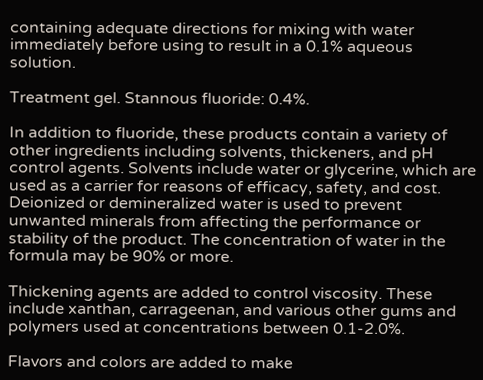containing adequate directions for mixing with water immediately before using to result in a 0.1% aqueous solution.

Treatment gel. Stannous fluoride: 0.4%.

In addition to fluoride, these products contain a variety of other ingredients including solvents, thickeners, and pH control agents. Solvents include water or glycerine, which are used as a carrier for reasons of efficacy, safety, and cost. Deionized or demineralized water is used to prevent unwanted minerals from affecting the performance or stability of the product. The concentration of water in the formula may be 90% or more.

Thickening agents are added to control viscosity. These include xanthan, carrageenan, and various other gums and polymers used at concentrations between 0.1-2.0%.

Flavors and colors are added to make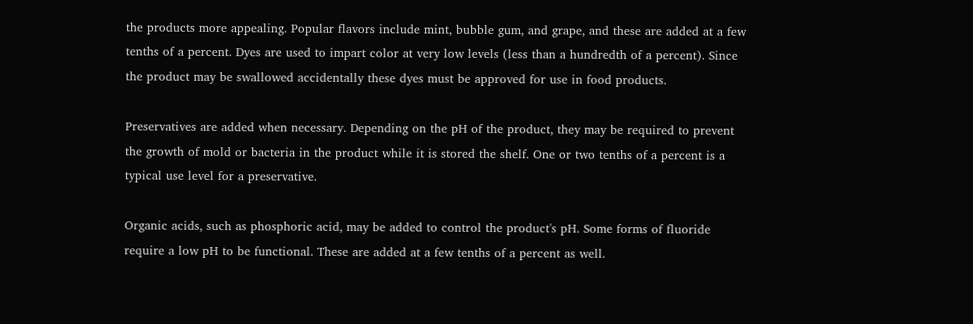the products more appealing. Popular flavors include mint, bubble gum, and grape, and these are added at a few tenths of a percent. Dyes are used to impart color at very low levels (less than a hundredth of a percent). Since the product may be swallowed accidentally these dyes must be approved for use in food products.

Preservatives are added when necessary. Depending on the pH of the product, they may be required to prevent the growth of mold or bacteria in the product while it is stored the shelf. One or two tenths of a percent is a typical use level for a preservative.

Organic acids, such as phosphoric acid, may be added to control the product's pH. Some forms of fluoride require a low pH to be functional. These are added at a few tenths of a percent as well.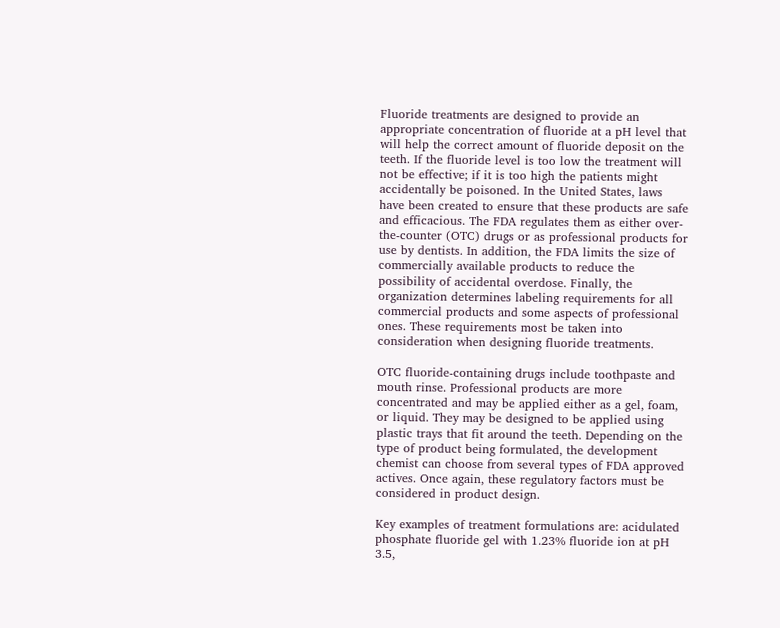Fluoride treatments are designed to provide an appropriate concentration of fluoride at a pH level that will help the correct amount of fluoride deposit on the teeth. If the fluoride level is too low the treatment will not be effective; if it is too high the patients might accidentally be poisoned. In the United States, laws have been created to ensure that these products are safe and efficacious. The FDA regulates them as either over-the-counter (OTC) drugs or as professional products for use by dentists. In addition, the FDA limits the size of commercially available products to reduce the possibility of accidental overdose. Finally, the organization determines labeling requirements for all commercial products and some aspects of professional ones. These requirements most be taken into consideration when designing fluoride treatments.

OTC fluoride-containing drugs include toothpaste and mouth rinse. Professional products are more concentrated and may be applied either as a gel, foam, or liquid. They may be designed to be applied using plastic trays that fit around the teeth. Depending on the type of product being formulated, the development chemist can choose from several types of FDA approved actives. Once again, these regulatory factors must be considered in product design.

Key examples of treatment formulations are: acidulated phosphate fluoride gel with 1.23% fluoride ion at pH 3.5,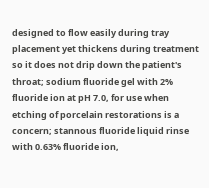designed to flow easily during tray placement yet thickens during treatment so it does not drip down the patient's throat; sodium fluoride gel with 2% fluoride ion at pH 7.0, for use when etching of porcelain restorations is a concern; stannous fluoride liquid rinse with 0.63% fluoride ion,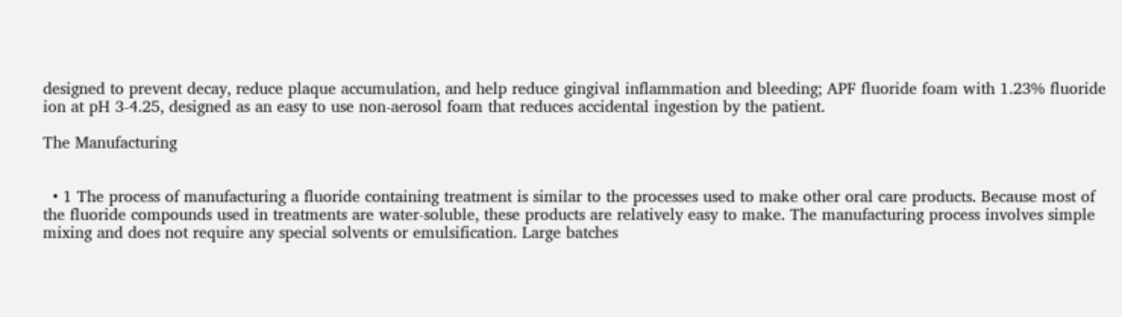designed to prevent decay, reduce plaque accumulation, and help reduce gingival inflammation and bleeding; APF fluoride foam with 1.23% fluoride ion at pH 3-4.25, designed as an easy to use non-aerosol foam that reduces accidental ingestion by the patient.

The Manufacturing


  • 1 The process of manufacturing a fluoride containing treatment is similar to the processes used to make other oral care products. Because most of the fluoride compounds used in treatments are water-soluble, these products are relatively easy to make. The manufacturing process involves simple mixing and does not require any special solvents or emulsification. Large batches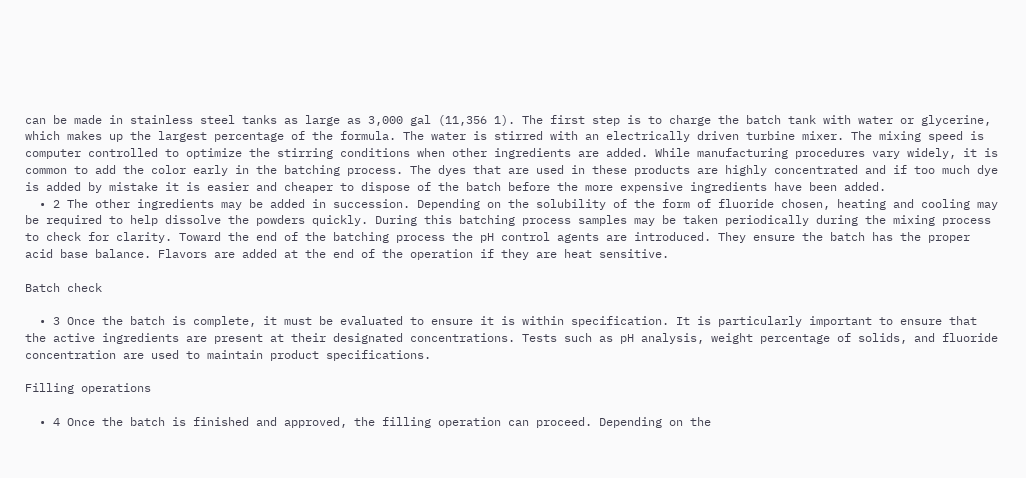can be made in stainless steel tanks as large as 3,000 gal (11,356 1). The first step is to charge the batch tank with water or glycerine, which makes up the largest percentage of the formula. The water is stirred with an electrically driven turbine mixer. The mixing speed is computer controlled to optimize the stirring conditions when other ingredients are added. While manufacturing procedures vary widely, it is common to add the color early in the batching process. The dyes that are used in these products are highly concentrated and if too much dye is added by mistake it is easier and cheaper to dispose of the batch before the more expensive ingredients have been added.
  • 2 The other ingredients may be added in succession. Depending on the solubility of the form of fluoride chosen, heating and cooling may be required to help dissolve the powders quickly. During this batching process samples may be taken periodically during the mixing process to check for clarity. Toward the end of the batching process the pH control agents are introduced. They ensure the batch has the proper acid base balance. Flavors are added at the end of the operation if they are heat sensitive.

Batch check

  • 3 Once the batch is complete, it must be evaluated to ensure it is within specification. It is particularly important to ensure that the active ingredients are present at their designated concentrations. Tests such as pH analysis, weight percentage of solids, and fluoride concentration are used to maintain product specifications.

Filling operations

  • 4 Once the batch is finished and approved, the filling operation can proceed. Depending on the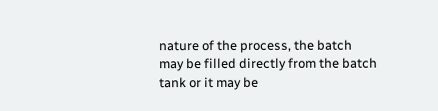nature of the process, the batch may be filled directly from the batch tank or it may be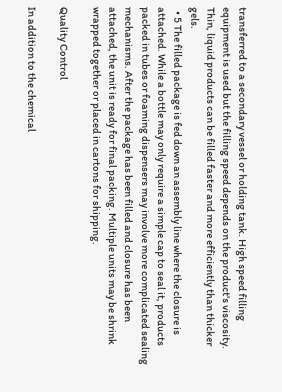transferred to a secondary vessel or holding tank. High speed filling equipment is used but the filling speed depends on the product's viscosity. Thin, liquid products can be filled faster and more efficiently than thicker gels.
  • 5 The filled package is fed down an assembly line where the closure is attached. While a bottle may only require a simple cap to seal it, products packed in tubes or foaming dispensers may involve more complicated sealing mechanisms. After the package has been filled and closure has been attached, the unit is ready for final packing. Multiple units may be shrink wrapped together or placed in cartons for shipping.

Quality Control

In addition to the chemical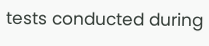tests conducted during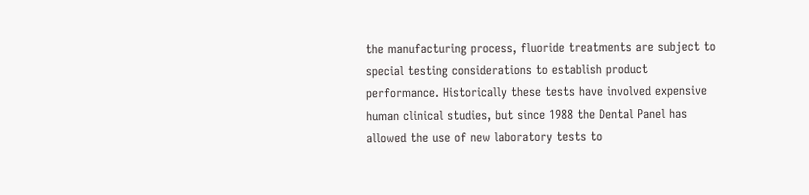the manufacturing process, fluoride treatments are subject to special testing considerations to establish product performance. Historically these tests have involved expensive human clinical studies, but since 1988 the Dental Panel has allowed the use of new laboratory tests to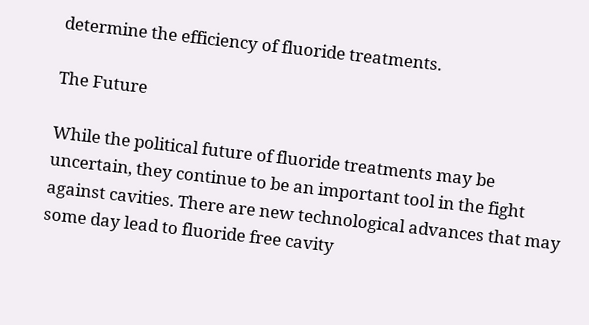determine the efficiency of fluoride treatments.

The Future

While the political future of fluoride treatments may be uncertain, they continue to be an important tool in the fight against cavities. There are new technological advances that may some day lead to fluoride free cavity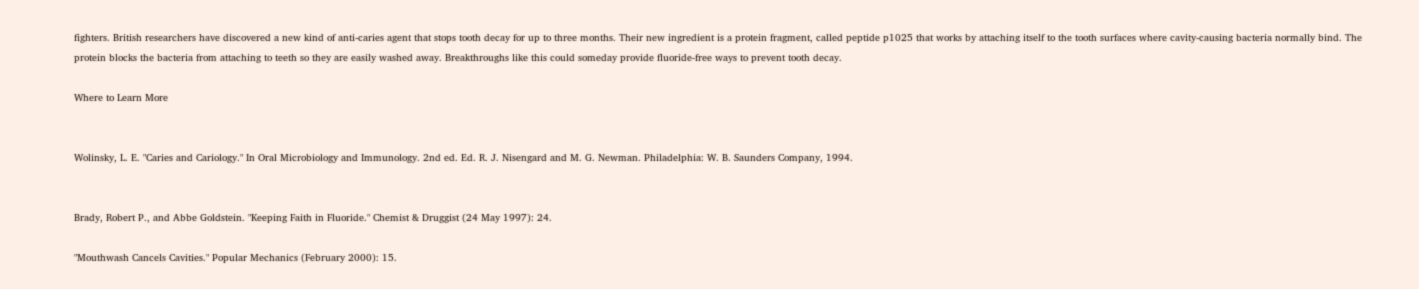fighters. British researchers have discovered a new kind of anti-caries agent that stops tooth decay for up to three months. Their new ingredient is a protein fragment, called peptide p1025 that works by attaching itself to the tooth surfaces where cavity-causing bacteria normally bind. The protein blocks the bacteria from attaching to teeth so they are easily washed away. Breakthroughs like this could someday provide fluoride-free ways to prevent tooth decay.

Where to Learn More


Wolinsky, L. E. "Caries and Cariology." In Oral Microbiology and Immunology. 2nd ed. Ed. R. J. Nisengard and M. G. Newman. Philadelphia: W. B. Saunders Company, 1994.


Brady, Robert P., and Abbe Goldstein. "Keeping Faith in Fluoride." Chemist & Druggist (24 May 1997): 24.

"Mouthwash Cancels Cavities." Popular Mechanics (February 2000): 15.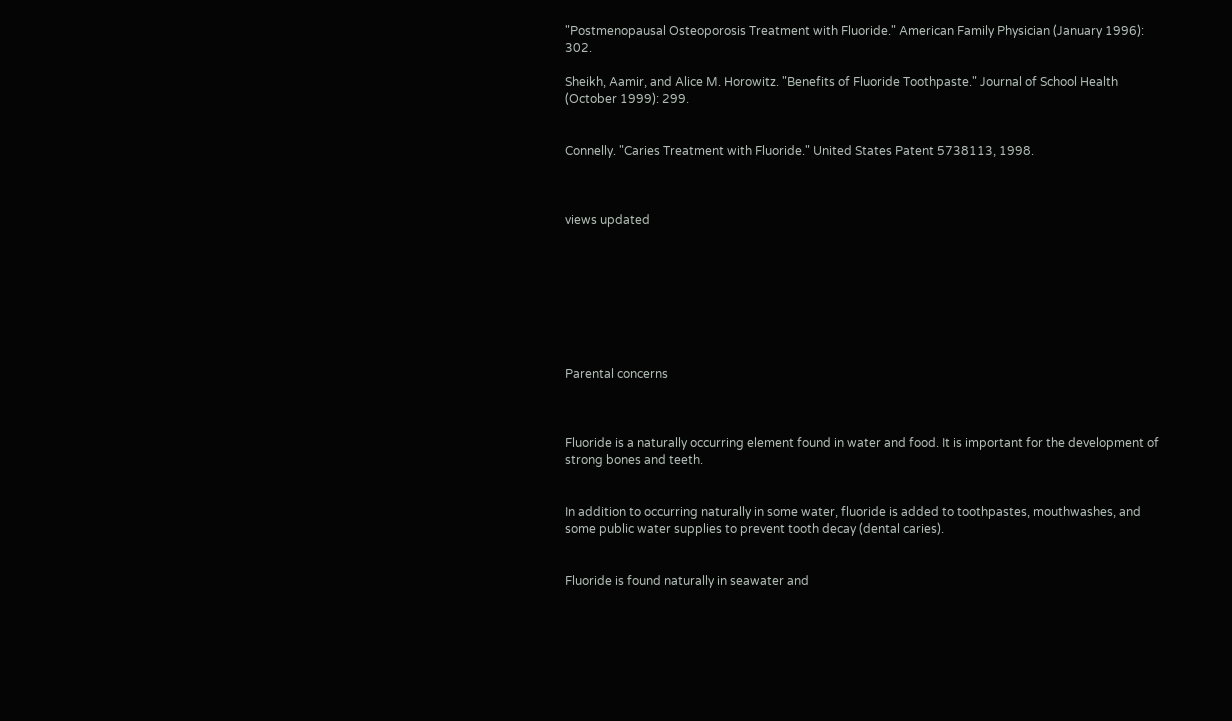"Postmenopausal Osteoporosis Treatment with Fluoride." American Family Physician (January 1996): 302.

Sheikh, Aamir, and Alice M. Horowitz. "Benefits of Fluoride Toothpaste." Journal of School Health (October 1999): 299.


Connelly. "Caries Treatment with Fluoride." United States Patent 5738113, 1998.



views updated








Parental concerns



Fluoride is a naturally occurring element found in water and food. It is important for the development of strong bones and teeth.


In addition to occurring naturally in some water, fluoride is added to toothpastes, mouthwashes, and some public water supplies to prevent tooth decay (dental caries).


Fluoride is found naturally in seawater and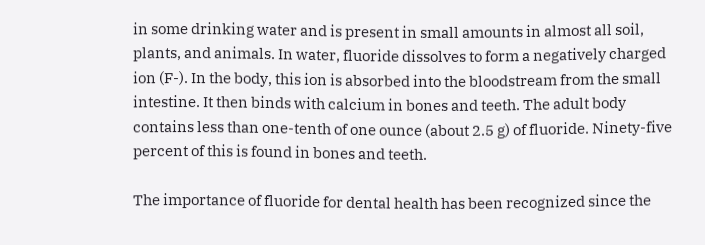in some drinking water and is present in small amounts in almost all soil, plants, and animals. In water, fluoride dissolves to form a negatively charged ion (F-). In the body, this ion is absorbed into the bloodstream from the small intestine. It then binds with calcium in bones and teeth. The adult body contains less than one-tenth of one ounce (about 2.5 g) of fluoride. Ninety-five percent of this is found in bones and teeth.

The importance of fluoride for dental health has been recognized since the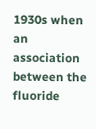1930s when an association between the fluoride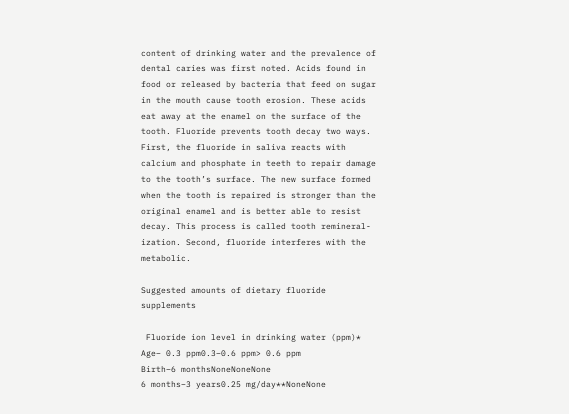content of drinking water and the prevalence of dental caries was first noted. Acids found in food or released by bacteria that feed on sugar in the mouth cause tooth erosion. These acids eat away at the enamel on the surface of the tooth. Fluoride prevents tooth decay two ways. First, the fluoride in saliva reacts with calcium and phosphate in teeth to repair damage to the tooth’s surface. The new surface formed when the tooth is repaired is stronger than the original enamel and is better able to resist decay. This process is called tooth remineral-ization. Second, fluoride interferes with the metabolic.

Suggested amounts of dietary fluoride supplements

 Fluoride ion level in drinking water (ppm)*
Age– 0.3 ppm0.3–0.6 ppm> 0.6 ppm
Birth–6 monthsNoneNoneNone
6 months–3 years0.25 mg/day**NoneNone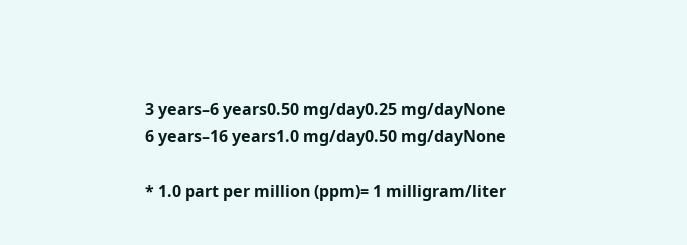3 years–6 years0.50 mg/day0.25 mg/dayNone
6 years–16 years1.0 mg/day0.50 mg/dayNone

* 1.0 part per million (ppm)= 1 milligram/liter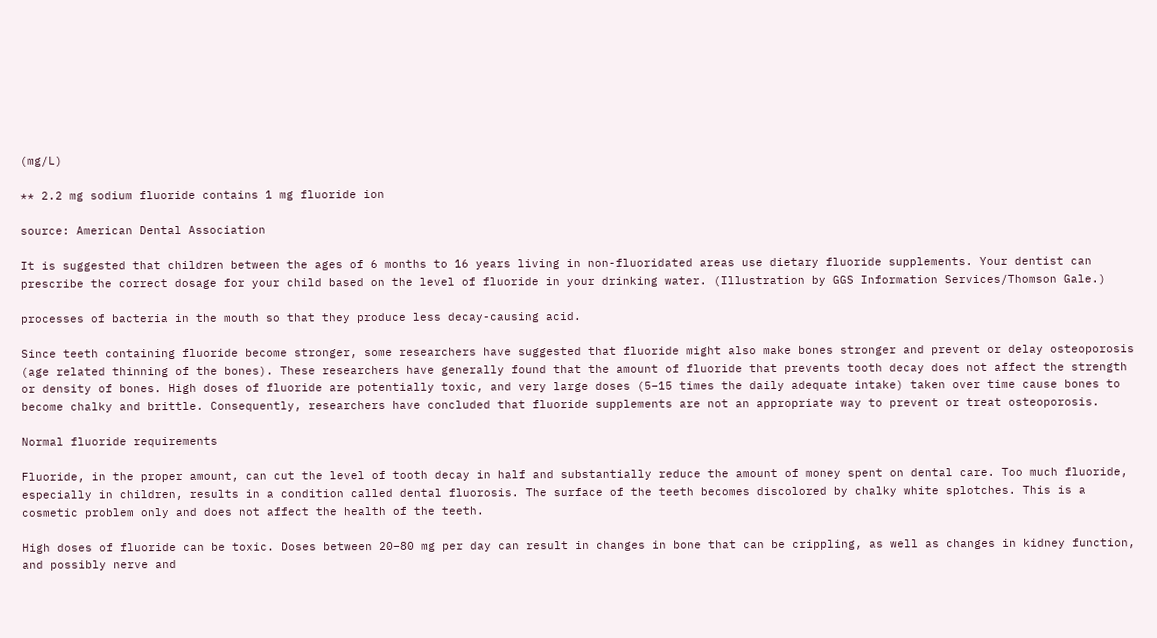(mg/L)

** 2.2 mg sodium fluoride contains 1 mg fluoride ion

source: American Dental Association

It is suggested that children between the ages of 6 months to 16 years living in non-fluoridated areas use dietary fluoride supplements. Your dentist can prescribe the correct dosage for your child based on the level of fluoride in your drinking water. (Illustration by GGS Information Services/Thomson Gale.)

processes of bacteria in the mouth so that they produce less decay-causing acid.

Since teeth containing fluoride become stronger, some researchers have suggested that fluoride might also make bones stronger and prevent or delay osteoporosis (age related thinning of the bones). These researchers have generally found that the amount of fluoride that prevents tooth decay does not affect the strength or density of bones. High doses of fluoride are potentially toxic, and very large doses (5–15 times the daily adequate intake) taken over time cause bones to become chalky and brittle. Consequently, researchers have concluded that fluoride supplements are not an appropriate way to prevent or treat osteoporosis.

Normal fluoride requirements

Fluoride, in the proper amount, can cut the level of tooth decay in half and substantially reduce the amount of money spent on dental care. Too much fluoride, especially in children, results in a condition called dental fluorosis. The surface of the teeth becomes discolored by chalky white splotches. This is a cosmetic problem only and does not affect the health of the teeth.

High doses of fluoride can be toxic. Doses between 20–80 mg per day can result in changes in bone that can be crippling, as well as changes in kidney function, and possibly nerve and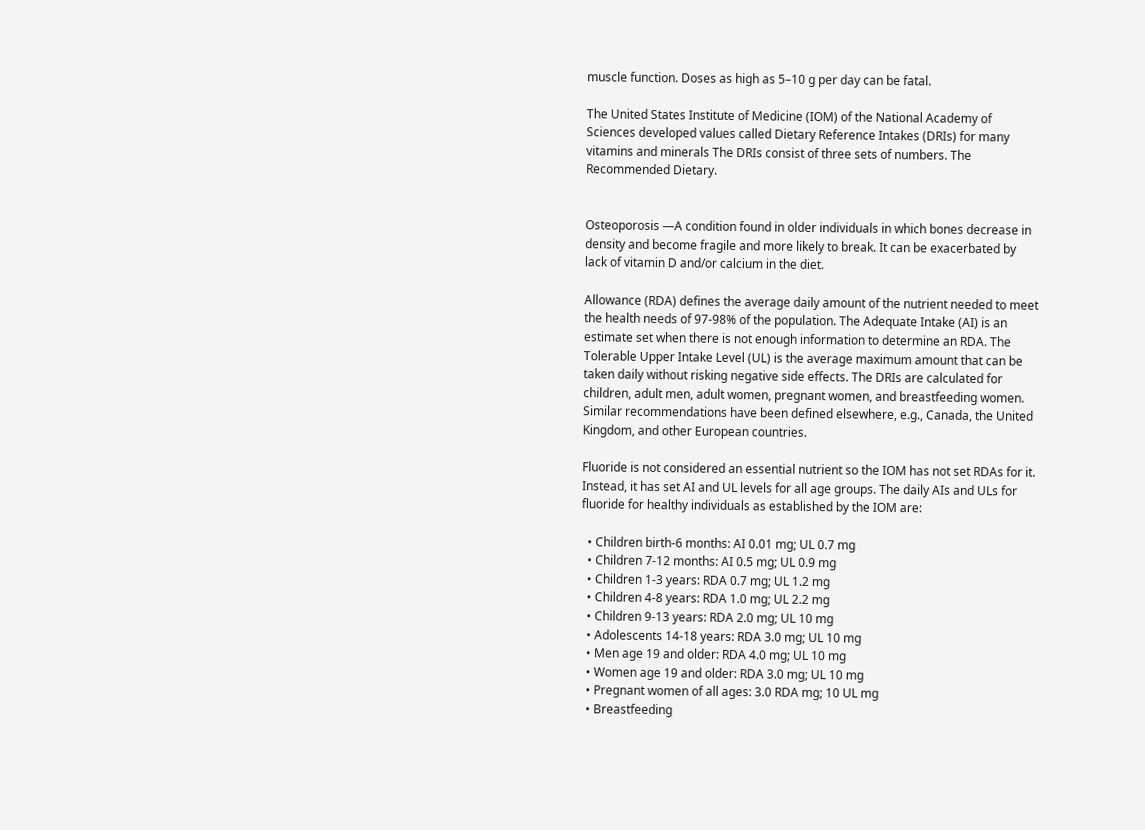muscle function. Doses as high as 5–10 g per day can be fatal.

The United States Institute of Medicine (IOM) of the National Academy of Sciences developed values called Dietary Reference Intakes (DRIs) for many vitamins and minerals The DRIs consist of three sets of numbers. The Recommended Dietary.


Osteoporosis —A condition found in older individuals in which bones decrease in density and become fragile and more likely to break. It can be exacerbated by lack of vitamin D and/or calcium in the diet.

Allowance (RDA) defines the average daily amount of the nutrient needed to meet the health needs of 97-98% of the population. The Adequate Intake (AI) is an estimate set when there is not enough information to determine an RDA. The Tolerable Upper Intake Level (UL) is the average maximum amount that can be taken daily without risking negative side effects. The DRIs are calculated for children, adult men, adult women, pregnant women, and breastfeeding women. Similar recommendations have been defined elsewhere, e.g., Canada, the United Kingdom, and other European countries.

Fluoride is not considered an essential nutrient so the IOM has not set RDAs for it. Instead, it has set AI and UL levels for all age groups. The daily AIs and ULs for fluoride for healthy individuals as established by the IOM are:

  • Children birth-6 months: AI 0.01 mg; UL 0.7 mg
  • Children 7-12 months: AI 0.5 mg; UL 0.9 mg
  • Children 1-3 years: RDA 0.7 mg; UL 1.2 mg
  • Children 4-8 years: RDA 1.0 mg; UL 2.2 mg
  • Children 9-13 years: RDA 2.0 mg; UL 10 mg
  • Adolescents 14-18 years: RDA 3.0 mg; UL 10 mg
  • Men age 19 and older: RDA 4.0 mg; UL 10 mg
  • Women age 19 and older: RDA 3.0 mg; UL 10 mg
  • Pregnant women of all ages: 3.0 RDA mg; 10 UL mg
  • Breastfeeding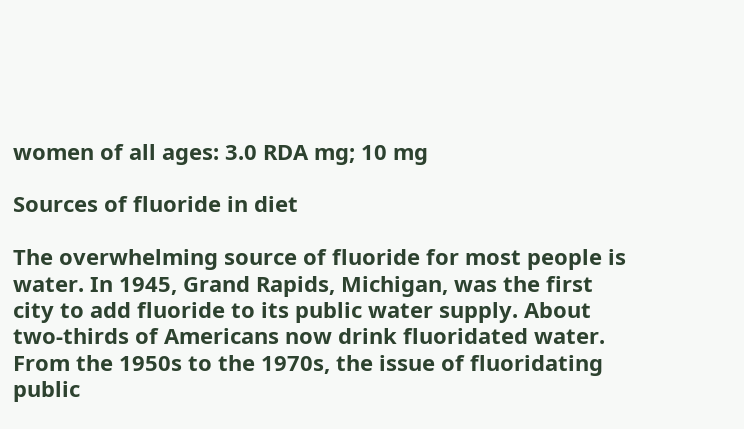women of all ages: 3.0 RDA mg; 10 mg

Sources of fluoride in diet

The overwhelming source of fluoride for most people is water. In 1945, Grand Rapids, Michigan, was the first city to add fluoride to its public water supply. About two-thirds of Americans now drink fluoridated water. From the 1950s to the 1970s, the issue of fluoridating public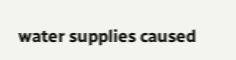water supplies caused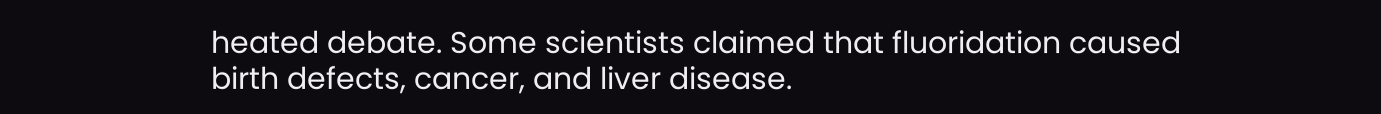heated debate. Some scientists claimed that fluoridation caused birth defects, cancer, and liver disease.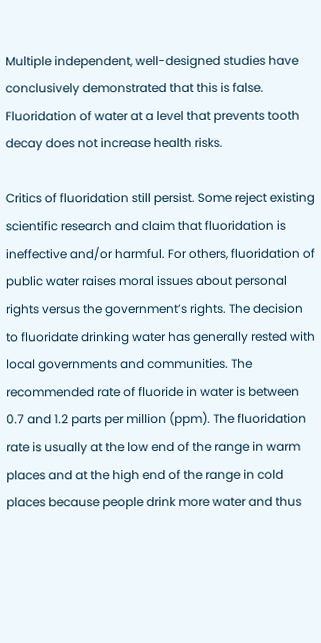Multiple independent, well-designed studies have conclusively demonstrated that this is false. Fluoridation of water at a level that prevents tooth decay does not increase health risks.

Critics of fluoridation still persist. Some reject existing scientific research and claim that fluoridation is ineffective and/or harmful. For others, fluoridation of public water raises moral issues about personal rights versus the government’s rights. The decision to fluoridate drinking water has generally rested with local governments and communities. The recommended rate of fluoride in water is between 0.7 and 1.2 parts per million (ppm). The fluoridation rate is usually at the low end of the range in warm places and at the high end of the range in cold places because people drink more water and thus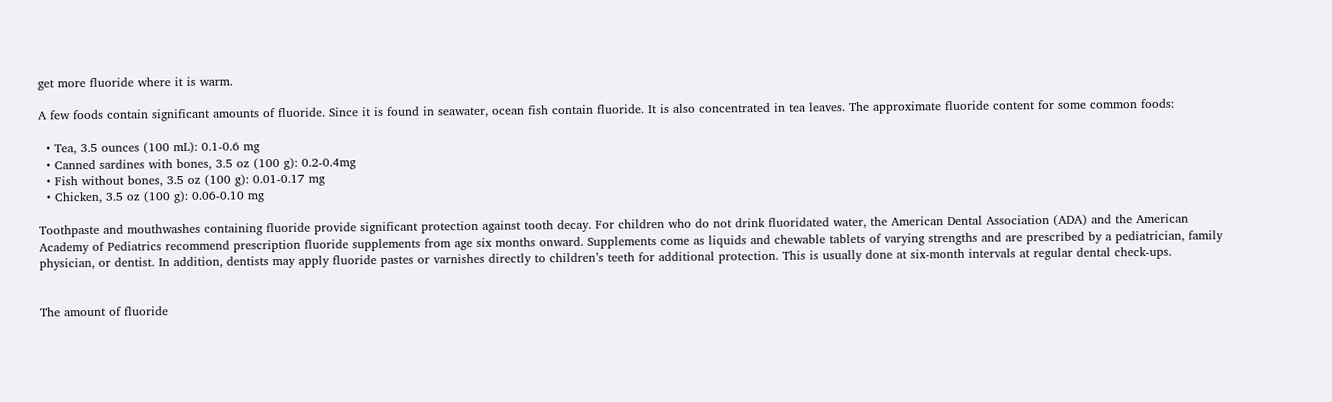get more fluoride where it is warm.

A few foods contain significant amounts of fluoride. Since it is found in seawater, ocean fish contain fluoride. It is also concentrated in tea leaves. The approximate fluoride content for some common foods:

  • Tea, 3.5 ounces (100 mL): 0.1-0.6 mg
  • Canned sardines with bones, 3.5 oz (100 g): 0.2-0.4mg
  • Fish without bones, 3.5 oz (100 g): 0.01-0.17 mg
  • Chicken, 3.5 oz (100 g): 0.06-0.10 mg

Toothpaste and mouthwashes containing fluoride provide significant protection against tooth decay. For children who do not drink fluoridated water, the American Dental Association (ADA) and the American Academy of Pediatrics recommend prescription fluoride supplements from age six months onward. Supplements come as liquids and chewable tablets of varying strengths and are prescribed by a pediatrician, family physician, or dentist. In addition, dentists may apply fluoride pastes or varnishes directly to children’s teeth for additional protection. This is usually done at six-month intervals at regular dental check-ups.


The amount of fluoride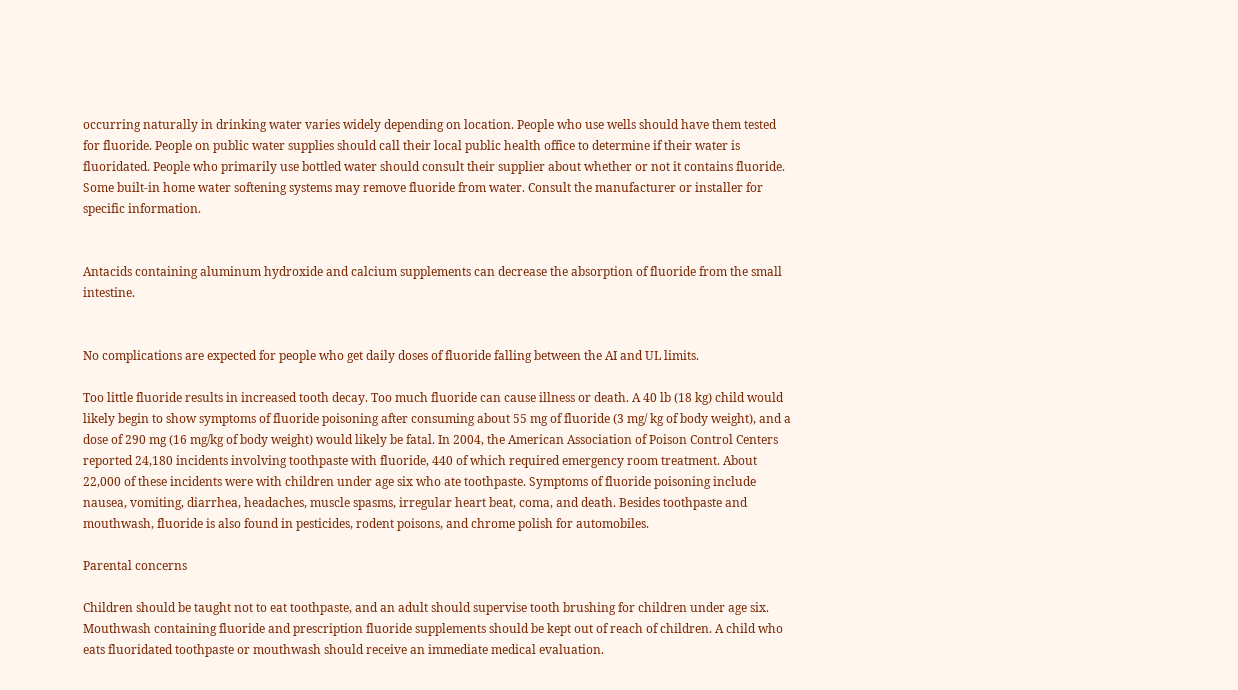occurring naturally in drinking water varies widely depending on location. People who use wells should have them tested for fluoride. People on public water supplies should call their local public health office to determine if their water is fluoridated. People who primarily use bottled water should consult their supplier about whether or not it contains fluoride. Some built-in home water softening systems may remove fluoride from water. Consult the manufacturer or installer for specific information.


Antacids containing aluminum hydroxide and calcium supplements can decrease the absorption of fluoride from the small intestine.


No complications are expected for people who get daily doses of fluoride falling between the AI and UL limits.

Too little fluoride results in increased tooth decay. Too much fluoride can cause illness or death. A 40 lb (18 kg) child would likely begin to show symptoms of fluoride poisoning after consuming about 55 mg of fluoride (3 mg/ kg of body weight), and a dose of 290 mg (16 mg/kg of body weight) would likely be fatal. In 2004, the American Association of Poison Control Centers reported 24,180 incidents involving toothpaste with fluoride, 440 of which required emergency room treatment. About 22,000 of these incidents were with children under age six who ate toothpaste. Symptoms of fluoride poisoning include nausea, vomiting, diarrhea, headaches, muscle spasms, irregular heart beat, coma, and death. Besides toothpaste and mouthwash, fluoride is also found in pesticides, rodent poisons, and chrome polish for automobiles.

Parental concerns

Children should be taught not to eat toothpaste, and an adult should supervise tooth brushing for children under age six. Mouthwash containing fluoride and prescription fluoride supplements should be kept out of reach of children. A child who eats fluoridated toothpaste or mouthwash should receive an immediate medical evaluation.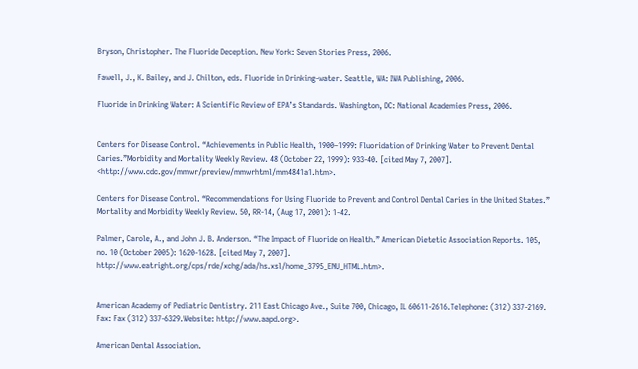Bryson, Christopher. The Fluoride Deception. New York: Seven Stories Press, 2006.

Fawell, J., K. Bailey, and J. Chilton, eds. Fluoride in Drinking-water. Seattle, WA: IWA Publishing, 2006.

Fluoride in Drinking Water: A Scientific Review of EPA’s Standards. Washington, DC: National Academies Press, 2006.


Centers for Disease Control. “Achievements in Public Health, 1900–1999: Fluoridation of Drinking Water to Prevent Dental Caries.”Morbidity and Mortality Weekly Review. 48 (October 22, 1999): 933-40. [cited May 7, 2007]. <http://www.cdc.gov/mmwr/preview/mmwrhtml/mm4841a1.htm>.

Centers for Disease Control. “Recommendations for Using Fluoride to Prevent and Control Dental Caries in the United States.” Mortality and Morbidity Weekly Review. 50, RR-14, (Aug 17, 2001): 1-42.

Palmer, Carole, A., and John J. B. Anderson. “The Impact of Fluoride on Health.” American Dietetic Association Reports. 105, no. 10 (October 2005): 1620-1628. [cited May 7, 2007]. http://www.eatright.org/cps/rde/xchg/ada/hs.xsl/home_3795_ENU_HTML.htm>.


American Academy of Pediatric Dentistry. 211 East Chicago Ave., Suite 700, Chicago, IL 60611-2616.Telephone: (312) 337-2169. Fax: Fax (312) 337-6329.Website: http://www.aapd.org>.

American Dental Association.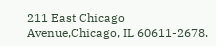211 East Chicago Avenue,Chicago, IL 60611-2678.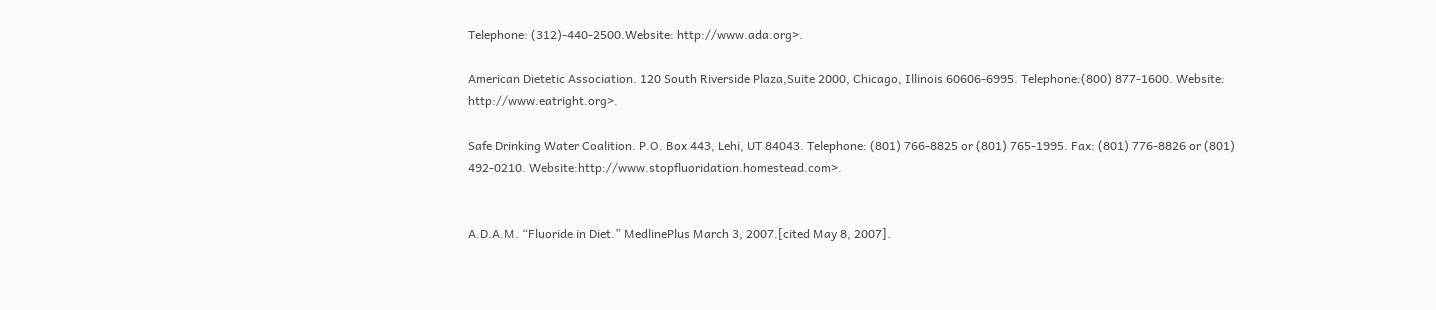Telephone: (312)-440-2500.Website: http://www.ada.org>.

American Dietetic Association. 120 South Riverside Plaza,Suite 2000, Chicago, Illinois 60606-6995. Telephone:(800) 877-1600. Website: http://www.eatright.org>.

Safe Drinking Water Coalition. P.O. Box 443, Lehi, UT 84043. Telephone: (801) 766-8825 or (801) 765-1995. Fax: (801) 776-8826 or (801) 492-0210. Website:http://www.stopfluoridation.homestead.com>.


A.D.A.M. “Fluoride in Diet.” MedlinePlus March 3, 2007.[cited May 8, 2007].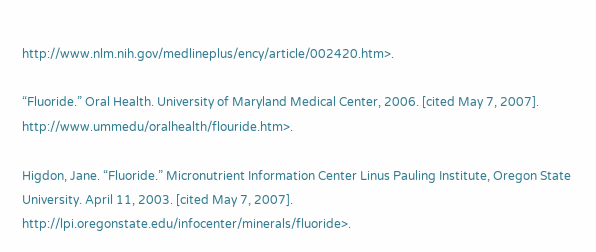http://www.nlm.nih.gov/medlineplus/ency/article/002420.htm>.

“Fluoride.” Oral Health. University of Maryland Medical Center, 2006. [cited May 7, 2007]. http://www.ummedu/oralhealth/flouride.htm>.

Higdon, Jane. “Fluoride.” Micronutrient Information Center Linus Pauling Institute, Oregon State University. April 11, 2003. [cited May 7, 2007]. http://lpi.oregonstate.edu/infocenter/minerals/fluoride>.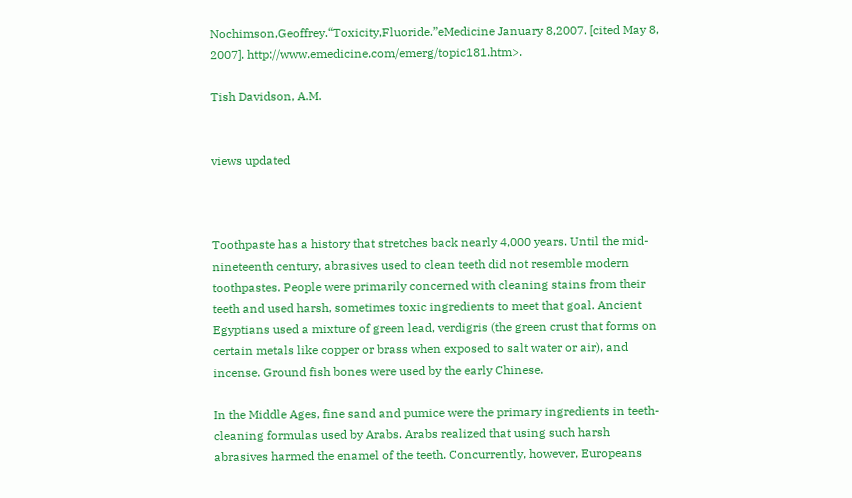Nochimson,Geoffrey.“Toxicity,Fluoride.”eMedicine January 8,2007. [cited May 8, 2007]. http://www.emedicine.com/emerg/topic181.htm>.

Tish Davidson, A.M.


views updated



Toothpaste has a history that stretches back nearly 4,000 years. Until the mid-nineteenth century, abrasives used to clean teeth did not resemble modern toothpastes. People were primarily concerned with cleaning stains from their teeth and used harsh, sometimes toxic ingredients to meet that goal. Ancient Egyptians used a mixture of green lead, verdigris (the green crust that forms on certain metals like copper or brass when exposed to salt water or air), and incense. Ground fish bones were used by the early Chinese.

In the Middle Ages, fine sand and pumice were the primary ingredients in teeth-cleaning formulas used by Arabs. Arabs realized that using such harsh abrasives harmed the enamel of the teeth. Concurrently, however, Europeans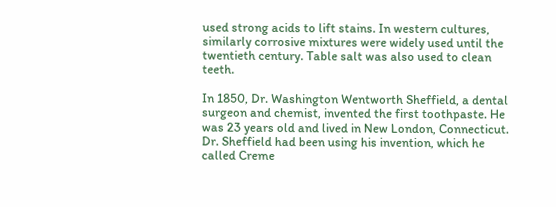used strong acids to lift stains. In western cultures, similarly corrosive mixtures were widely used until the twentieth century. Table salt was also used to clean teeth.

In 1850, Dr. Washington Wentworth Sheffield, a dental surgeon and chemist, invented the first toothpaste. He was 23 years old and lived in New London, Connecticut. Dr. Sheffield had been using his invention, which he called Creme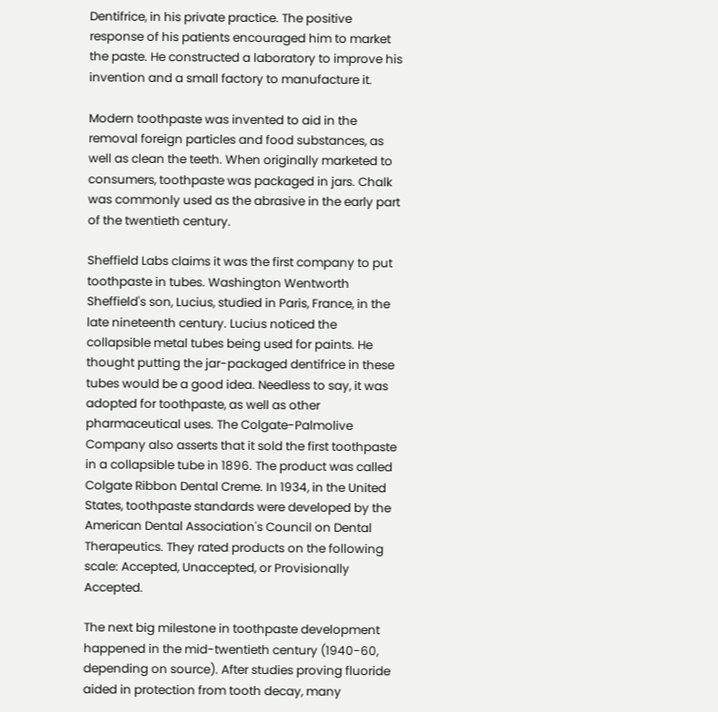Dentifrice, in his private practice. The positive response of his patients encouraged him to market the paste. He constructed a laboratory to improve his invention and a small factory to manufacture it.

Modern toothpaste was invented to aid in the removal foreign particles and food substances, as well as clean the teeth. When originally marketed to consumers, toothpaste was packaged in jars. Chalk was commonly used as the abrasive in the early part of the twentieth century.

Sheffield Labs claims it was the first company to put toothpaste in tubes. Washington Wentworth Sheffield's son, Lucius, studied in Paris, France, in the late nineteenth century. Lucius noticed the collapsible metal tubes being used for paints. He thought putting the jar-packaged dentifrice in these tubes would be a good idea. Needless to say, it was adopted for toothpaste, as well as other pharmaceutical uses. The Colgate-Palmolive Company also asserts that it sold the first toothpaste in a collapsible tube in 1896. The product was called Colgate Ribbon Dental Creme. In 1934, in the United States, toothpaste standards were developed by the American Dental Association's Council on Dental Therapeutics. They rated products on the following scale: Accepted, Unaccepted, or Provisionally Accepted.

The next big milestone in toothpaste development happened in the mid-twentieth century (1940-60, depending on source). After studies proving fluoride aided in protection from tooth decay, many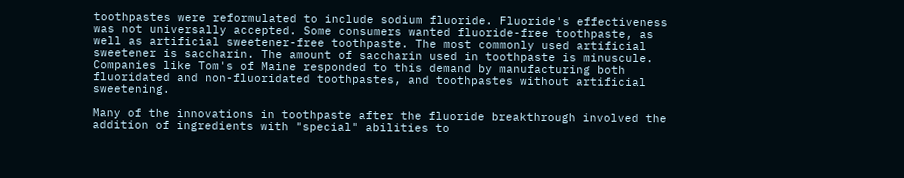toothpastes were reformulated to include sodium fluoride. Fluoride's effectiveness was not universally accepted. Some consumers wanted fluoride-free toothpaste, as well as artificial sweetener-free toothpaste. The most commonly used artificial sweetener is saccharin. The amount of saccharin used in toothpaste is minuscule. Companies like Tom's of Maine responded to this demand by manufacturing both fluoridated and non-fluoridated toothpastes, and toothpastes without artificial sweetening.

Many of the innovations in toothpaste after the fluoride breakthrough involved the addition of ingredients with "special" abilities to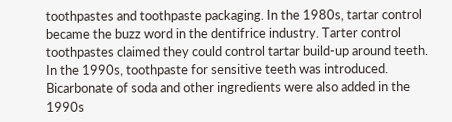toothpastes and toothpaste packaging. In the 1980s, tartar control became the buzz word in the dentifrice industry. Tarter control toothpastes claimed they could control tartar build-up around teeth. In the 1990s, toothpaste for sensitive teeth was introduced. Bicarbonate of soda and other ingredients were also added in the 1990s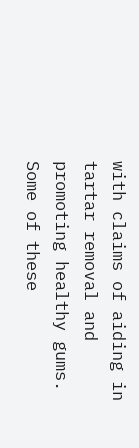with claims of aiding in tartar removal and promoting healthy gums. Some of these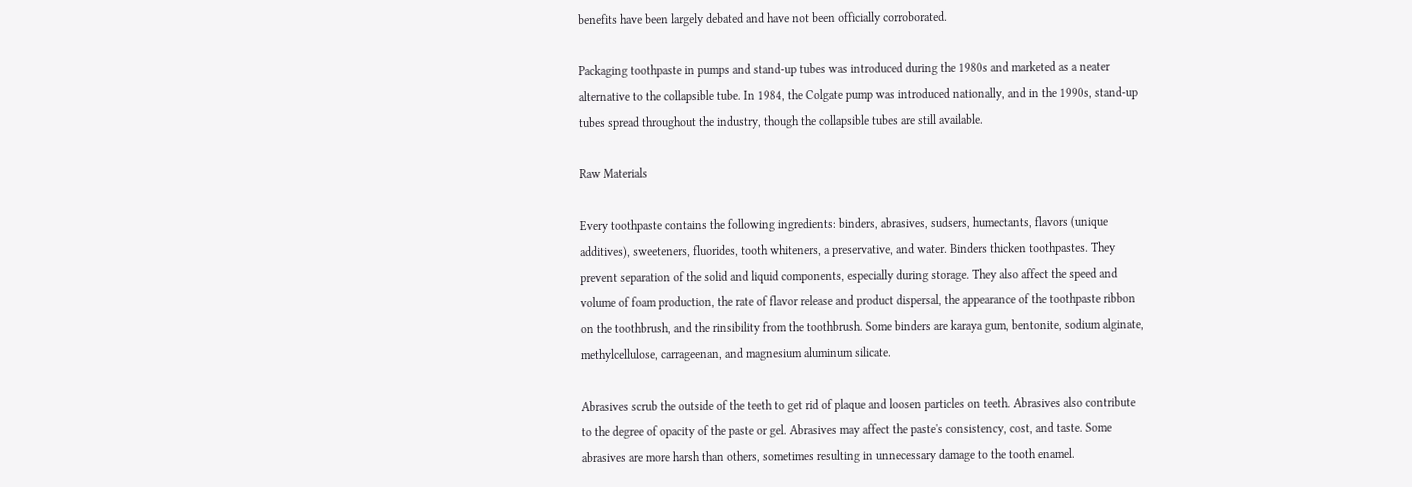benefits have been largely debated and have not been officially corroborated.

Packaging toothpaste in pumps and stand-up tubes was introduced during the 1980s and marketed as a neater alternative to the collapsible tube. In 1984, the Colgate pump was introduced nationally, and in the 1990s, stand-up tubes spread throughout the industry, though the collapsible tubes are still available.

Raw Materials

Every toothpaste contains the following ingredients: binders, abrasives, sudsers, humectants, flavors (unique additives), sweeteners, fluorides, tooth whiteners, a preservative, and water. Binders thicken toothpastes. They prevent separation of the solid and liquid components, especially during storage. They also affect the speed and volume of foam production, the rate of flavor release and product dispersal, the appearance of the toothpaste ribbon on the toothbrush, and the rinsibility from the toothbrush. Some binders are karaya gum, bentonite, sodium alginate, methylcellulose, carrageenan, and magnesium aluminum silicate.

Abrasives scrub the outside of the teeth to get rid of plaque and loosen particles on teeth. Abrasives also contribute to the degree of opacity of the paste or gel. Abrasives may affect the paste's consistency, cost, and taste. Some abrasives are more harsh than others, sometimes resulting in unnecessary damage to the tooth enamel.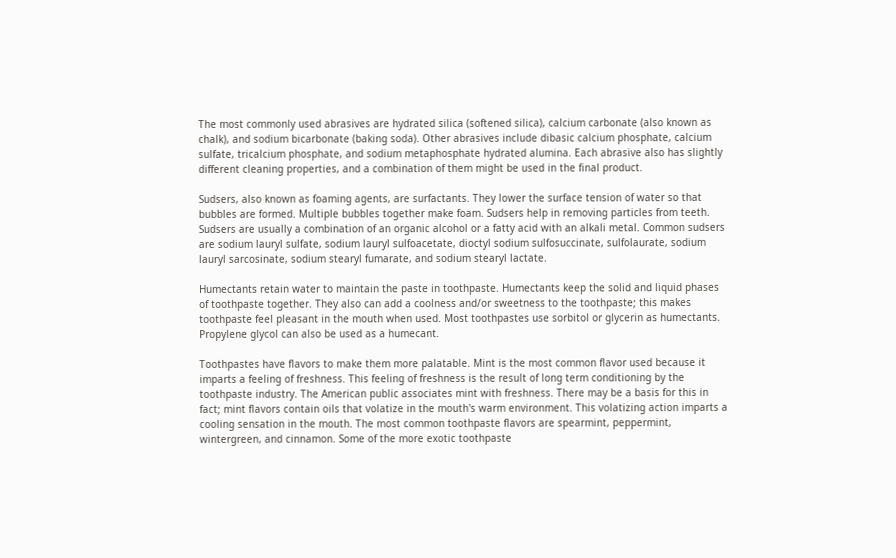The most commonly used abrasives are hydrated silica (softened silica), calcium carbonate (also known as chalk), and sodium bicarbonate (baking soda). Other abrasives include dibasic calcium phosphate, calcium sulfate, tricalcium phosphate, and sodium metaphosphate hydrated alumina. Each abrasive also has slightly different cleaning properties, and a combination of them might be used in the final product.

Sudsers, also known as foaming agents, are surfactants. They lower the surface tension of water so that bubbles are formed. Multiple bubbles together make foam. Sudsers help in removing particles from teeth. Sudsers are usually a combination of an organic alcohol or a fatty acid with an alkali metal. Common sudsers are sodium lauryl sulfate, sodium lauryl sulfoacetate, dioctyl sodium sulfosuccinate, sulfolaurate, sodium lauryl sarcosinate, sodium stearyl fumarate, and sodium stearyl lactate.

Humectants retain water to maintain the paste in toothpaste. Humectants keep the solid and liquid phases of toothpaste together. They also can add a coolness and/or sweetness to the toothpaste; this makes toothpaste feel pleasant in the mouth when used. Most toothpastes use sorbitol or glycerin as humectants. Propylene glycol can also be used as a humecant.

Toothpastes have flavors to make them more palatable. Mint is the most common flavor used because it imparts a feeling of freshness. This feeling of freshness is the result of long term conditioning by the toothpaste industry. The American public associates mint with freshness. There may be a basis for this in fact; mint flavors contain oils that volatize in the mouth's warm environment. This volatizing action imparts a cooling sensation in the mouth. The most common toothpaste flavors are spearmint, peppermint, wintergreen, and cinnamon. Some of the more exotic toothpaste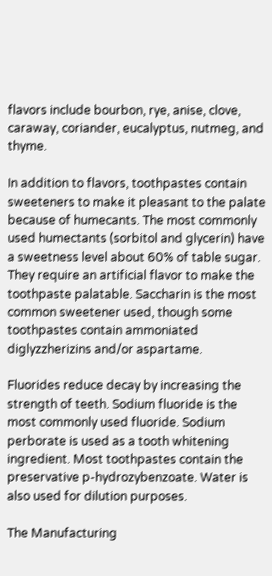flavors include bourbon, rye, anise, clove, caraway, coriander, eucalyptus, nutmeg, and thyme.

In addition to flavors, toothpastes contain sweeteners to make it pleasant to the palate because of humecants. The most commonly used humectants (sorbitol and glycerin) have a sweetness level about 60% of table sugar. They require an artificial flavor to make the toothpaste palatable. Saccharin is the most common sweetener used, though some toothpastes contain ammoniated diglyzzherizins and/or aspartame.

Fluorides reduce decay by increasing the strength of teeth. Sodium fluoride is the most commonly used fluoride. Sodium perborate is used as a tooth whitening ingredient. Most toothpastes contain the preservative p-hydrozybenzoate. Water is also used for dilution purposes.

The Manufacturing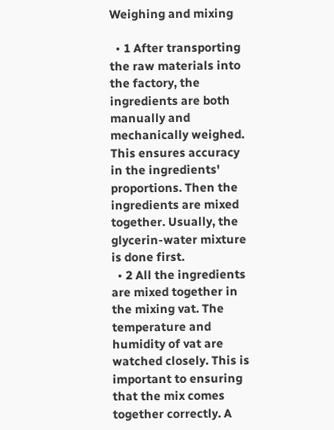Weighing and mixing

  • 1 After transporting the raw materials into the factory, the ingredients are both manually and mechanically weighed. This ensures accuracy in the ingredients' proportions. Then the ingredients are mixed together. Usually, the glycerin-water mixture is done first.
  • 2 All the ingredients are mixed together in the mixing vat. The temperature and humidity of vat are watched closely. This is important to ensuring that the mix comes together correctly. A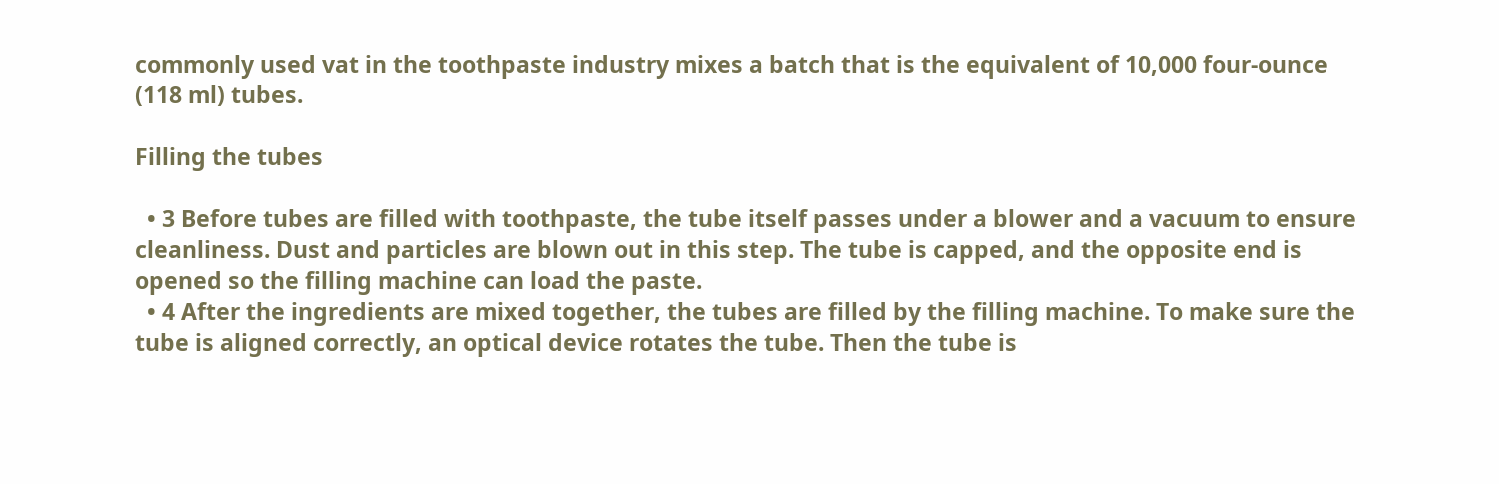commonly used vat in the toothpaste industry mixes a batch that is the equivalent of 10,000 four-ounce (118 ml) tubes.

Filling the tubes

  • 3 Before tubes are filled with toothpaste, the tube itself passes under a blower and a vacuum to ensure cleanliness. Dust and particles are blown out in this step. The tube is capped, and the opposite end is opened so the filling machine can load the paste.
  • 4 After the ingredients are mixed together, the tubes are filled by the filling machine. To make sure the tube is aligned correctly, an optical device rotates the tube. Then the tube is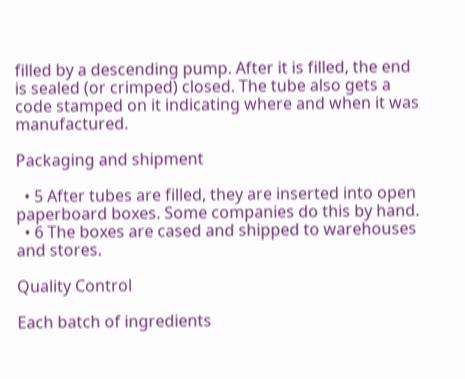filled by a descending pump. After it is filled, the end is sealed (or crimped) closed. The tube also gets a code stamped on it indicating where and when it was manufactured.

Packaging and shipment

  • 5 After tubes are filled, they are inserted into open paperboard boxes. Some companies do this by hand.
  • 6 The boxes are cased and shipped to warehouses and stores.

Quality Control

Each batch of ingredients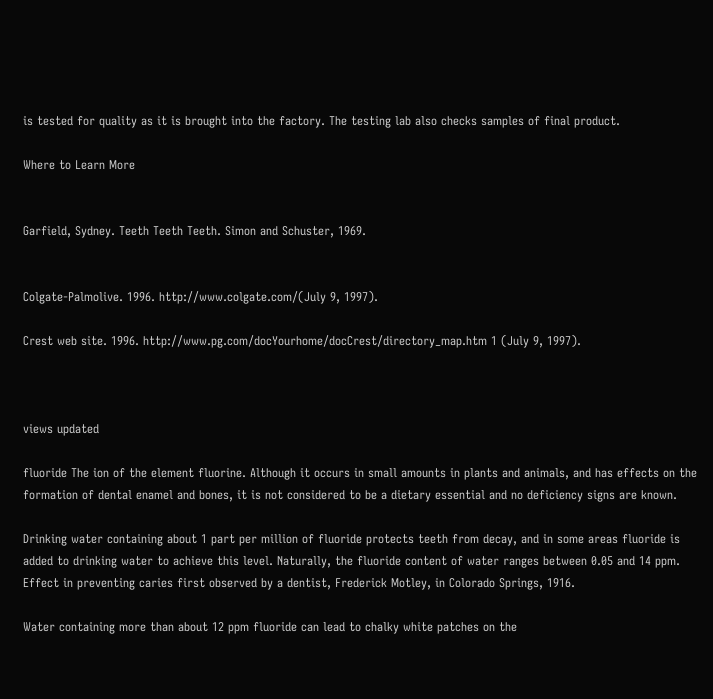is tested for quality as it is brought into the factory. The testing lab also checks samples of final product.

Where to Learn More


Garfield, Sydney. Teeth Teeth Teeth. Simon and Schuster, 1969.


Colgate-Palmolive. 1996. http://www.colgate.com/(July 9, 1997).

Crest web site. 1996. http://www.pg.com/docYourhome/docCrest/directory_map.htm 1 (July 9, 1997).



views updated

fluoride The ion of the element fluorine. Although it occurs in small amounts in plants and animals, and has effects on the formation of dental enamel and bones, it is not considered to be a dietary essential and no deficiency signs are known.

Drinking water containing about 1 part per million of fluoride protects teeth from decay, and in some areas fluoride is added to drinking water to achieve this level. Naturally, the fluoride content of water ranges between 0.05 and 14 ppm. Effect in preventing caries first observed by a dentist, Frederick Motley, in Colorado Springs, 1916.

Water containing more than about 12 ppm fluoride can lead to chalky white patches on the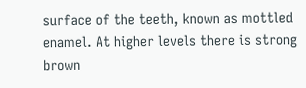surface of the teeth, known as mottled enamel. At higher levels there is strong brown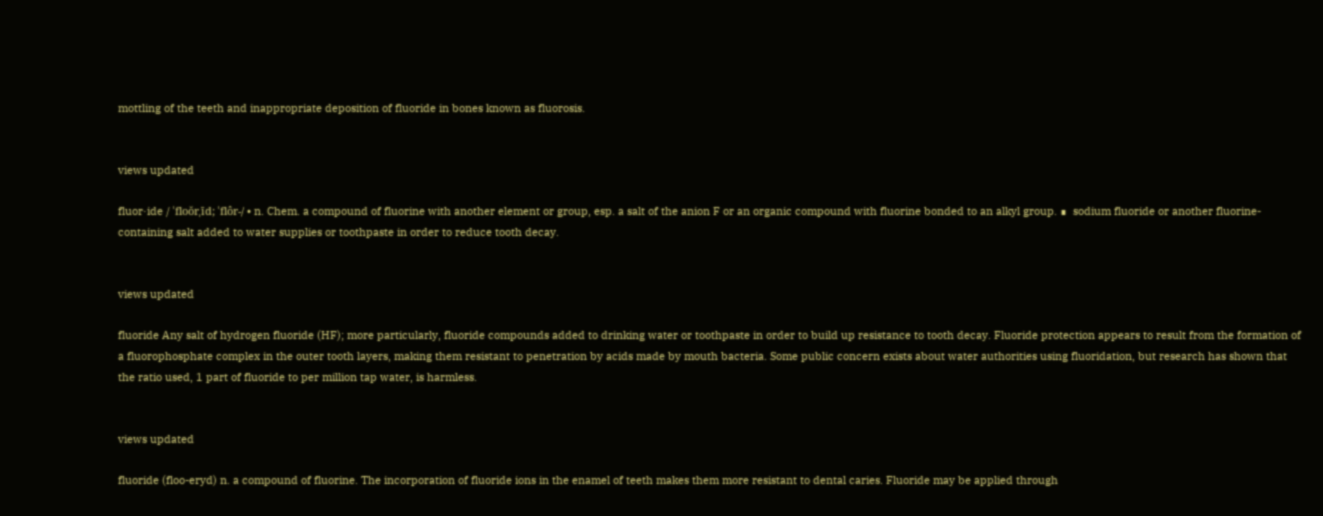mottling of the teeth and inappropriate deposition of fluoride in bones known as fluorosis.


views updated

fluor·ide / ˈfloŏrˌīd; ˈflôr-/ • n. Chem. a compound of fluorine with another element or group, esp. a salt of the anion F or an organic compound with fluorine bonded to an alkyl group. ∎  sodium fluoride or another fluorine-containing salt added to water supplies or toothpaste in order to reduce tooth decay.


views updated

fluoride Any salt of hydrogen fluoride (HF); more particularly, fluoride compounds added to drinking water or toothpaste in order to build up resistance to tooth decay. Fluoride protection appears to result from the formation of a fluorophosphate complex in the outer tooth layers, making them resistant to penetration by acids made by mouth bacteria. Some public concern exists about water authorities using fluoridation, but research has shown that the ratio used, 1 part of fluoride to per million tap water, is harmless.


views updated

fluoride (floo-eryd) n. a compound of fluorine. The incorporation of fluoride ions in the enamel of teeth makes them more resistant to dental caries. Fluoride may be applied through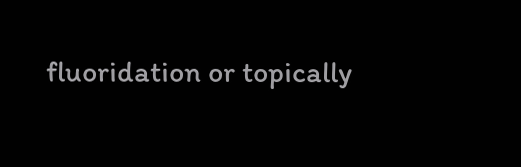fluoridation or topically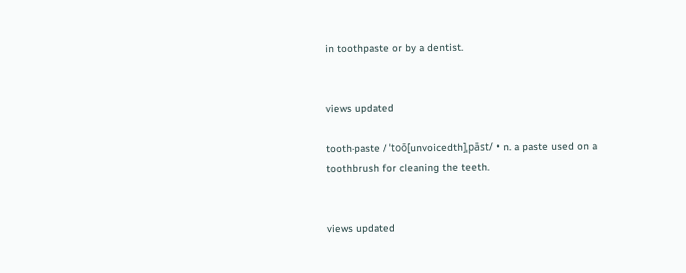in toothpaste or by a dentist.


views updated

tooth·paste / ˈtoō[unvoicedth]ˌpāst/ • n. a paste used on a toothbrush for cleaning the teeth.


views updated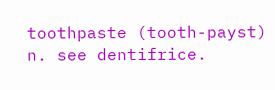toothpaste (tooth-payst) n. see dentifrice.